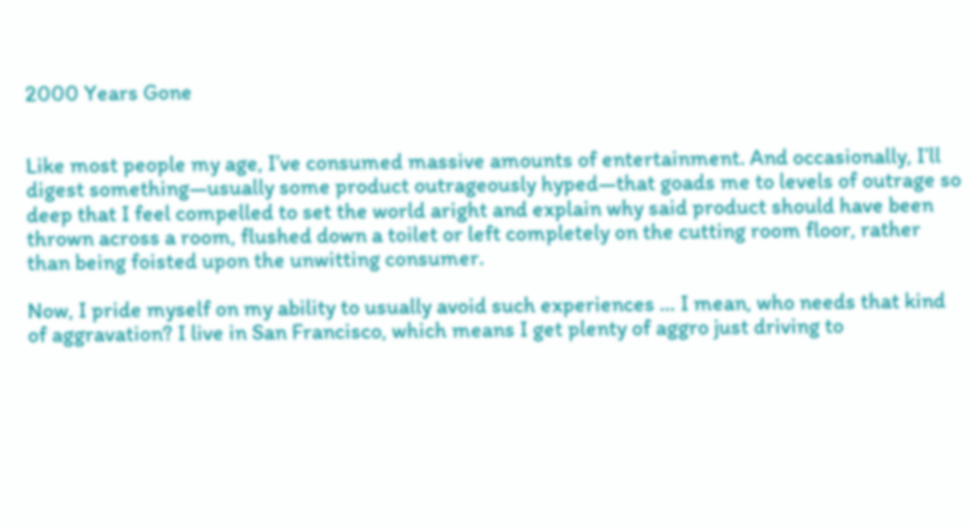2000 Years Gone


Like most people my age, I’ve consumed massive amounts of entertainment. And occasionally, I’ll digest something—usually some product outrageously hyped—that goads me to levels of outrage so deep that I feel compelled to set the world aright and explain why said product should have been thrown across a room, flushed down a toilet or left completely on the cutting room floor, rather than being foisted upon the unwitting consumer.

Now, I pride myself on my ability to usually avoid such experiences … I mean, who needs that kind of aggravation? I live in San Francisco, which means I get plenty of aggro just driving to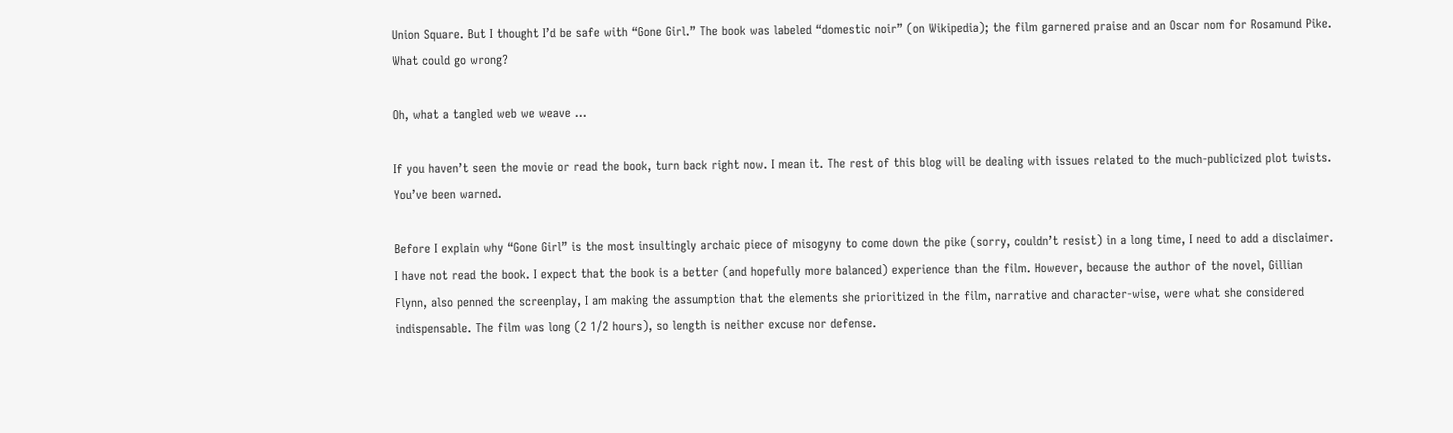Union Square. But I thought I’d be safe with “Gone Girl.” The book was labeled “domestic noir” (on Wikipedia); the film garnered praise and an Oscar nom for Rosamund Pike. What could go wrong?

Oh, what a tangled web we weave …

If you haven’t seen the movie or read the book, turn back right now. I mean it. The rest of this blog will be dealing with issues related to the much-publicized plot twists. You’ve been warned.

Before I explain why “Gone Girl” is the most insultingly archaic piece of misogyny to come down the pike (sorry, couldn’t resist) in a long time, I need to add a disclaimer. I have not read the book. I expect that the book is a better (and hopefully more balanced) experience than the film. However, because the author of the novel, Gillian Flynn, also penned the screenplay, I am making the assumption that the elements she prioritized in the film, narrative and character-wise, were what she considered indispensable. The film was long (2 1/2 hours), so length is neither excuse nor defense.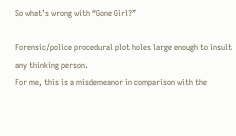So what’s wrong with “Gone Girl?”

Forensic/police procedural plot holes large enough to insult any thinking person.
For me, this is a misdemeanor in comparison with the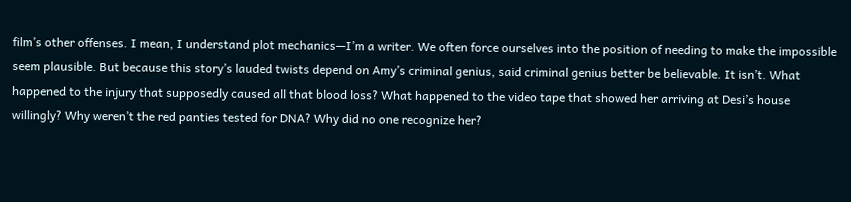film’s other offenses. I mean, I understand plot mechanics—I’m a writer. We often force ourselves into the position of needing to make the impossible seem plausible. But because this story’s lauded twists depend on Amy’s criminal genius, said criminal genius better be believable. It isn’t. What happened to the injury that supposedly caused all that blood loss? What happened to the video tape that showed her arriving at Desi’s house willingly? Why weren’t the red panties tested for DNA? Why did no one recognize her?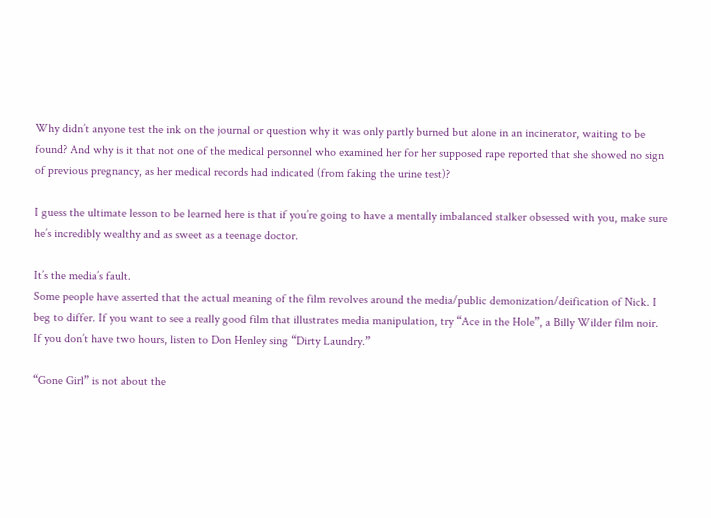Why didn’t anyone test the ink on the journal or question why it was only partly burned but alone in an incinerator, waiting to be found? And why is it that not one of the medical personnel who examined her for her supposed rape reported that she showed no sign of previous pregnancy, as her medical records had indicated (from faking the urine test)?

I guess the ultimate lesson to be learned here is that if you’re going to have a mentally imbalanced stalker obsessed with you, make sure he’s incredibly wealthy and as sweet as a teenage doctor.

It’s the media’s fault.
Some people have asserted that the actual meaning of the film revolves around the media/public demonization/deification of Nick. I beg to differ. If you want to see a really good film that illustrates media manipulation, try “Ace in the Hole”, a Billy Wilder film noir. If you don’t have two hours, listen to Don Henley sing “Dirty Laundry.”

“Gone Girl” is not about the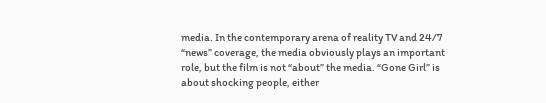media. In the contemporary arena of reality TV and 24/7 “news” coverage, the media obviously plays an important role, but the film is not “about” the media. “Gone Girl” is about shocking people, either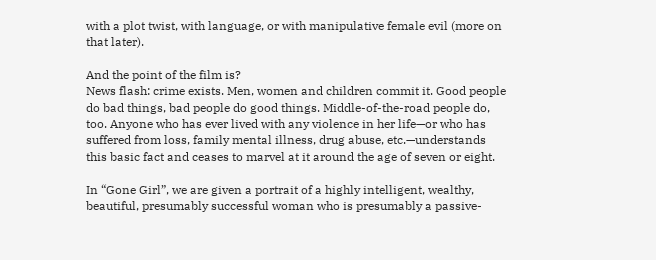with a plot twist, with language, or with manipulative female evil (more on that later).

And the point of the film is?
News flash: crime exists. Men, women and children commit it. Good people do bad things, bad people do good things. Middle-of-the-road people do, too. Anyone who has ever lived with any violence in her life—or who has suffered from loss, family mental illness, drug abuse, etc.—understands this basic fact and ceases to marvel at it around the age of seven or eight.

In “Gone Girl”, we are given a portrait of a highly intelligent, wealthy, beautiful, presumably successful woman who is presumably a passive-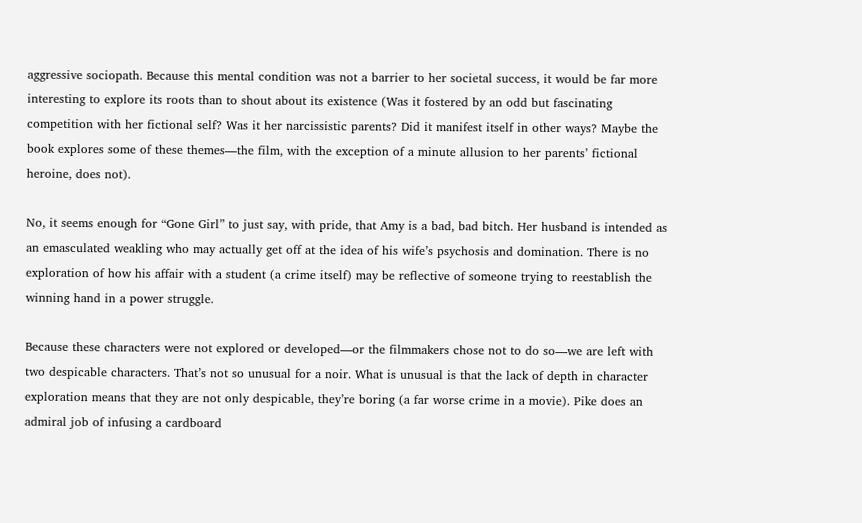aggressive sociopath. Because this mental condition was not a barrier to her societal success, it would be far more interesting to explore its roots than to shout about its existence (Was it fostered by an odd but fascinating competition with her fictional self? Was it her narcissistic parents? Did it manifest itself in other ways? Maybe the book explores some of these themes—the film, with the exception of a minute allusion to her parents’ fictional heroine, does not).

No, it seems enough for “Gone Girl” to just say, with pride, that Amy is a bad, bad bitch. Her husband is intended as an emasculated weakling who may actually get off at the idea of his wife’s psychosis and domination. There is no exploration of how his affair with a student (a crime itself) may be reflective of someone trying to reestablish the winning hand in a power struggle.

Because these characters were not explored or developed—or the filmmakers chose not to do so—we are left with two despicable characters. That’s not so unusual for a noir. What is unusual is that the lack of depth in character exploration means that they are not only despicable, they’re boring (a far worse crime in a movie). Pike does an admiral job of infusing a cardboard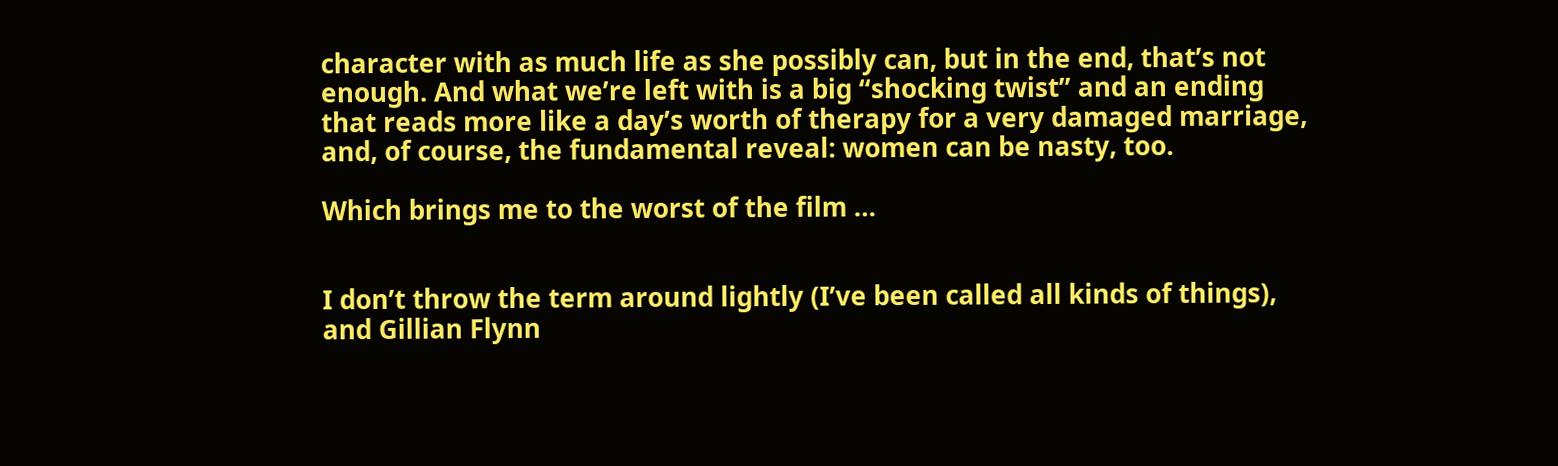character with as much life as she possibly can, but in the end, that’s not enough. And what we’re left with is a big “shocking twist” and an ending that reads more like a day’s worth of therapy for a very damaged marriage, and, of course, the fundamental reveal: women can be nasty, too.

Which brings me to the worst of the film …


I don’t throw the term around lightly (I’ve been called all kinds of things), and Gillian Flynn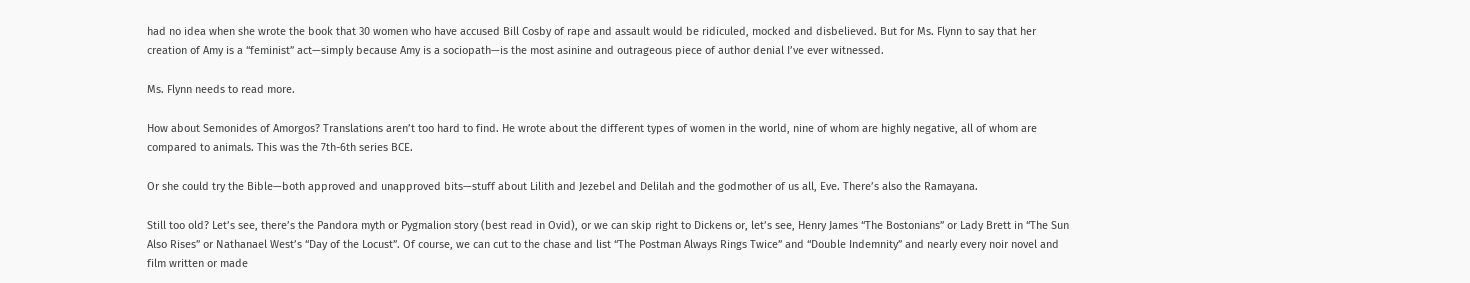had no idea when she wrote the book that 30 women who have accused Bill Cosby of rape and assault would be ridiculed, mocked and disbelieved. But for Ms. Flynn to say that her creation of Amy is a “feminist” act—simply because Amy is a sociopath—is the most asinine and outrageous piece of author denial I’ve ever witnessed.

Ms. Flynn needs to read more.

How about Semonides of Amorgos? Translations aren’t too hard to find. He wrote about the different types of women in the world, nine of whom are highly negative, all of whom are compared to animals. This was the 7th-6th series BCE.

Or she could try the Bible—both approved and unapproved bits—stuff about Lilith and Jezebel and Delilah and the godmother of us all, Eve. There’s also the Ramayana.

Still too old? Let’s see, there’s the Pandora myth or Pygmalion story (best read in Ovid), or we can skip right to Dickens or, let’s see, Henry James “The Bostonians” or Lady Brett in “The Sun Also Rises” or Nathanael West’s “Day of the Locust”. Of course, we can cut to the chase and list “The Postman Always Rings Twice” and “Double Indemnity” and nearly every noir novel and film written or made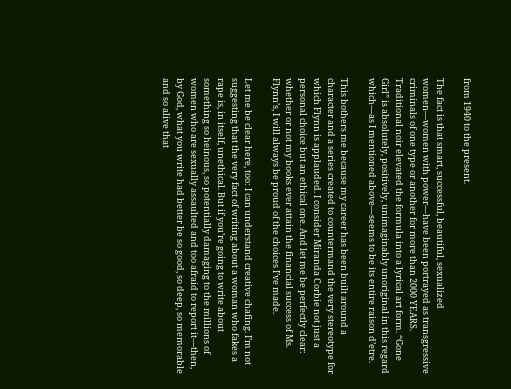from 1940 to the present.

The fact is that smart, successful, beautiful, sexualized women—women with power—have been portrayed as transgressive criminals of one type or another for more than 2000 YEARS. Traditional noir elevated the formula into a lyrical art form. “Gone Girl” is absolutely, positively, unimaginably unoriginal in this regard which—as I mentioned above—seems to be its entire raison d’etre.

This bothers me because my career has been built around a character and a series created to countermand the very stereotype for which Flynn is applauded. I consider Miranda Corbie not just a personal choice but an ethical one. And let me be perfectly clear: whether or not my books ever attain the financial success of Ms. Flynn’s, I will always be proud of the choices I’ve made.

Let me be clear here, too: I can understand creative chafing. I’m not suggesting that the very fact of writing about a woman who fakes a rape is, in itself, unethical. But if you’re going to write about something so heinous, so potentially damaging to the millions of women who are sexually assaulted and too afraid to report it—then, by God, what you write had better be so good, so deep, so memorable and so alive that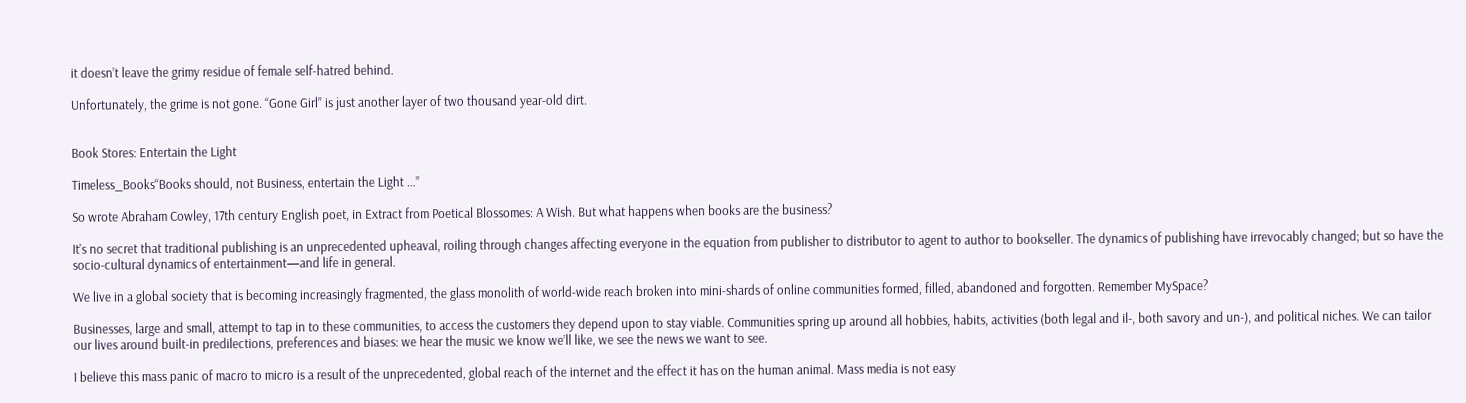it doesn’t leave the grimy residue of female self-hatred behind.

Unfortunately, the grime is not gone. “Gone Girl” is just another layer of two thousand year-old dirt.


Book Stores: Entertain the Light

Timeless_Books“Books should, not Business, entertain the Light …”

So wrote Abraham Cowley, 17th century English poet, in Extract from Poetical Blossomes: A Wish. But what happens when books are the business?

It’s no secret that traditional publishing is an unprecedented upheaval, roiling through changes affecting everyone in the equation from publisher to distributor to agent to author to bookseller. The dynamics of publishing have irrevocably changed; but so have the socio-cultural dynamics of entertainment—and life in general.

We live in a global society that is becoming increasingly fragmented, the glass monolith of world-wide reach broken into mini-shards of online communities formed, filled, abandoned and forgotten. Remember MySpace?

Businesses, large and small, attempt to tap in to these communities, to access the customers they depend upon to stay viable. Communities spring up around all hobbies, habits, activities (both legal and il-, both savory and un-), and political niches. We can tailor our lives around built-in predilections, preferences and biases: we hear the music we know we’ll like, we see the news we want to see.

I believe this mass panic of macro to micro is a result of the unprecedented, global reach of the internet and the effect it has on the human animal. Mass media is not easy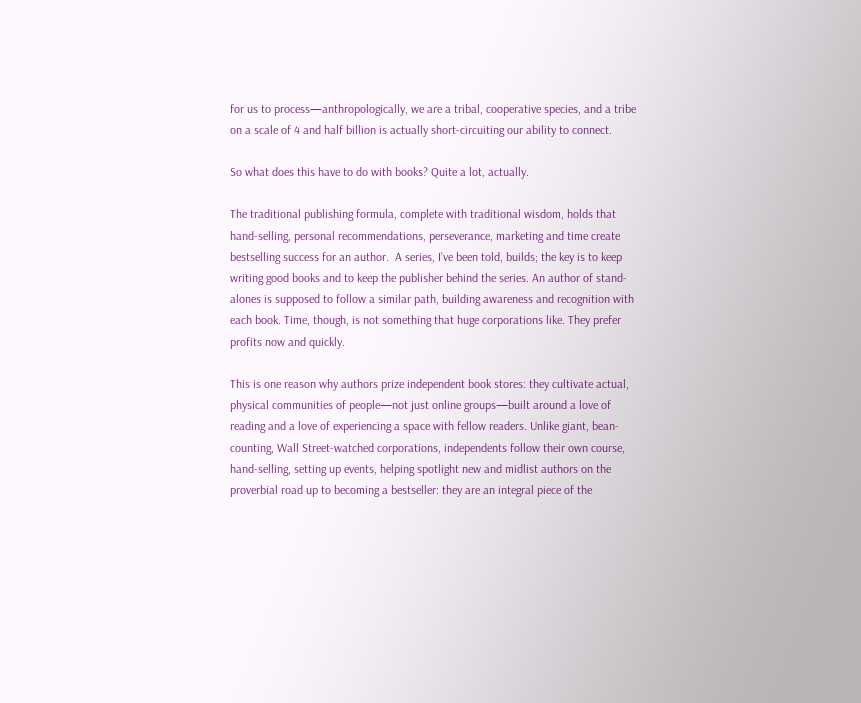for us to process—anthropologically, we are a tribal, cooperative species, and a tribe on a scale of 4 and half billion is actually short-circuiting our ability to connect.

So what does this have to do with books? Quite a lot, actually.

The traditional publishing formula, complete with traditional wisdom, holds that hand-selling, personal recommendations, perseverance, marketing and time create bestselling success for an author.  A series, I’ve been told, builds; the key is to keep writing good books and to keep the publisher behind the series. An author of stand-alones is supposed to follow a similar path, building awareness and recognition with each book. Time, though, is not something that huge corporations like. They prefer profits now and quickly.

This is one reason why authors prize independent book stores: they cultivate actual, physical communities of people—not just online groups—built around a love of reading and a love of experiencing a space with fellow readers. Unlike giant, bean-counting, Wall Street-watched corporations, independents follow their own course, hand-selling, setting up events, helping spotlight new and midlist authors on the proverbial road up to becoming a bestseller: they are an integral piece of the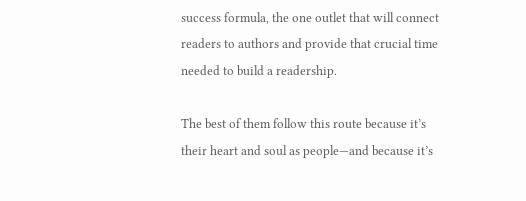success formula, the one outlet that will connect readers to authors and provide that crucial time needed to build a readership.

The best of them follow this route because it’s their heart and soul as people—and because it’s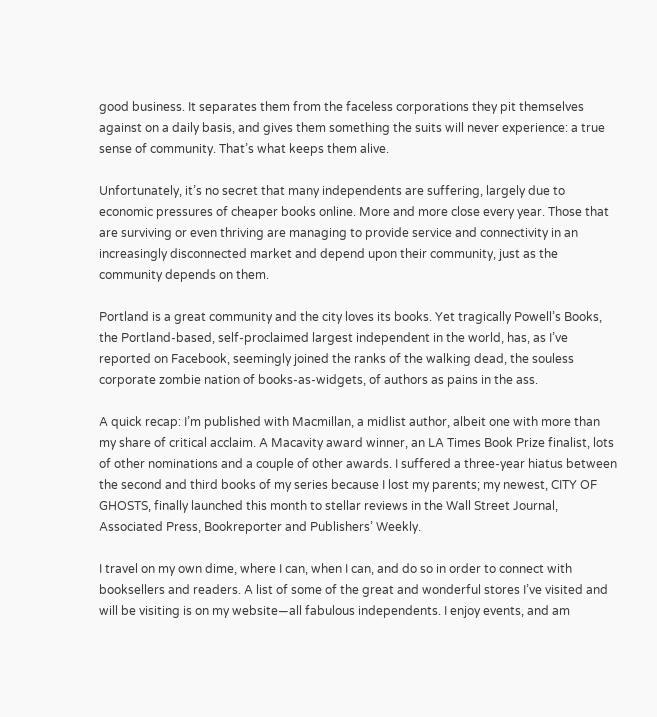good business. It separates them from the faceless corporations they pit themselves against on a daily basis, and gives them something the suits will never experience: a true sense of community. That’s what keeps them alive.

Unfortunately, it’s no secret that many independents are suffering, largely due to economic pressures of cheaper books online. More and more close every year. Those that are surviving or even thriving are managing to provide service and connectivity in an increasingly disconnected market and depend upon their community, just as the community depends on them.

Portland is a great community and the city loves its books. Yet tragically Powell’s Books, the Portland-based, self-proclaimed largest independent in the world, has, as I’ve reported on Facebook, seemingly joined the ranks of the walking dead, the souless corporate zombie nation of books-as-widgets, of authors as pains in the ass.

A quick recap: I’m published with Macmillan, a midlist author, albeit one with more than my share of critical acclaim. A Macavity award winner, an LA Times Book Prize finalist, lots of other nominations and a couple of other awards. I suffered a three-year hiatus between the second and third books of my series because I lost my parents; my newest, CITY OF GHOSTS, finally launched this month to stellar reviews in the Wall Street Journal, Associated Press, Bookreporter and Publishers’ Weekly.

I travel on my own dime, where I can, when I can, and do so in order to connect with booksellers and readers. A list of some of the great and wonderful stores I’ve visited and will be visiting is on my website—all fabulous independents. I enjoy events, and am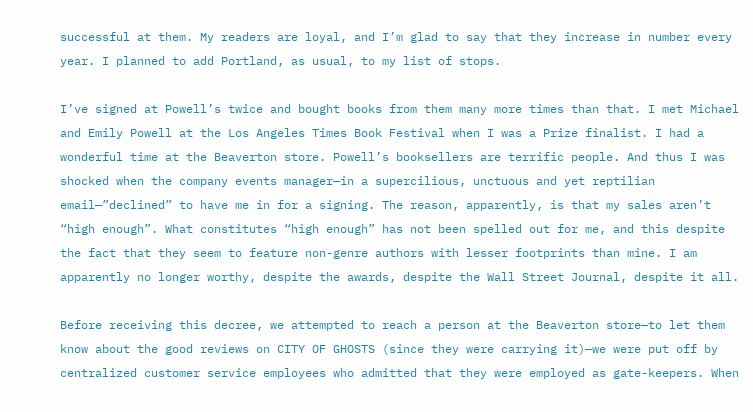successful at them. My readers are loyal, and I’m glad to say that they increase in number every year. I planned to add Portland, as usual, to my list of stops.

I’ve signed at Powell’s twice and bought books from them many more times than that. I met Michael and Emily Powell at the Los Angeles Times Book Festival when I was a Prize finalist. I had a wonderful time at the Beaverton store. Powell’s booksellers are terrific people. And thus I was shocked when the company events manager—in a supercilious, unctuous and yet reptilian email—”declined” to have me in for a signing. The reason, apparently, is that my sales aren’t “high enough”. What constitutes “high enough” has not been spelled out for me, and this despite the fact that they seem to feature non-genre authors with lesser footprints than mine. I am apparently no longer worthy, despite the awards, despite the Wall Street Journal, despite it all.

Before receiving this decree, we attempted to reach a person at the Beaverton store—to let them know about the good reviews on CITY OF GHOSTS (since they were carrying it)—we were put off by centralized customer service employees who admitted that they were employed as gate-keepers. When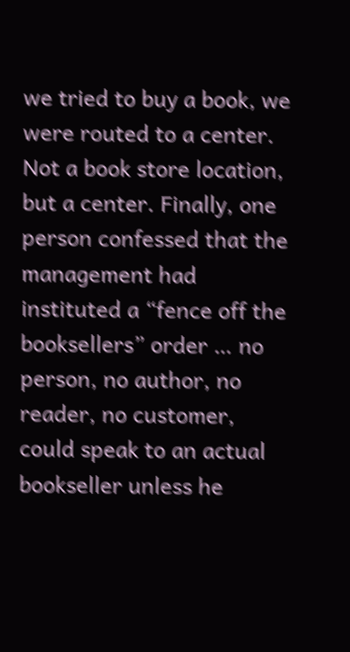we tried to buy a book, we were routed to a center. Not a book store location, but a center. Finally, one person confessed that the management had instituted a “fence off the booksellers” order … no person, no author, no reader, no customer, could speak to an actual bookseller unless he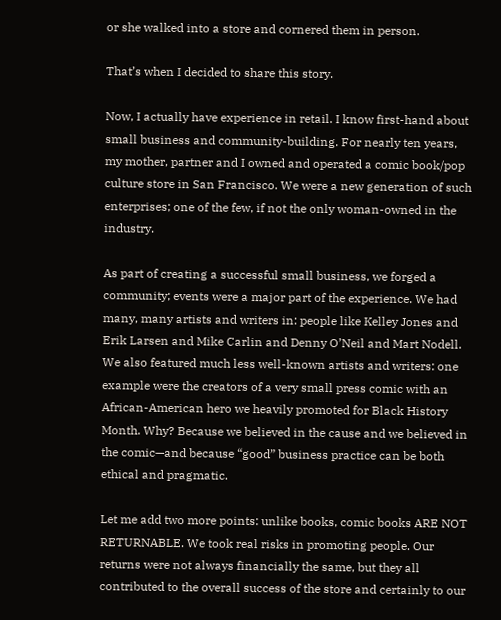or she walked into a store and cornered them in person.

That’s when I decided to share this story.

Now, I actually have experience in retail. I know first-hand about small business and community-building. For nearly ten years, my mother, partner and I owned and operated a comic book/pop culture store in San Francisco. We were a new generation of such enterprises; one of the few, if not the only woman-owned in the industry.

As part of creating a successful small business, we forged a community; events were a major part of the experience. We had many, many artists and writers in: people like Kelley Jones and Erik Larsen and Mike Carlin and Denny O’Neil and Mart Nodell. We also featured much less well-known artists and writers: one example were the creators of a very small press comic with an African-American hero we heavily promoted for Black History Month. Why? Because we believed in the cause and we believed in the comic—and because “good” business practice can be both ethical and pragmatic.

Let me add two more points: unlike books, comic books ARE NOT RETURNABLE. We took real risks in promoting people. Our returns were not always financially the same, but they all contributed to the overall success of the store and certainly to our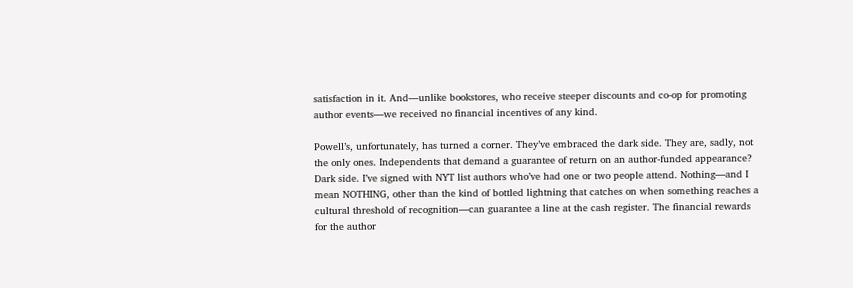satisfaction in it. And—unlike bookstores, who receive steeper discounts and co-op for promoting author events—we received no financial incentives of any kind.

Powell’s, unfortunately, has turned a corner. They’ve embraced the dark side. They are, sadly, not the only ones. Independents that demand a guarantee of return on an author-funded appearance? Dark side. I’ve signed with NYT list authors who’ve had one or two people attend. Nothing—and I mean NOTHING, other than the kind of bottled lightning that catches on when something reaches a cultural threshold of recognition—can guarantee a line at the cash register. The financial rewards for the author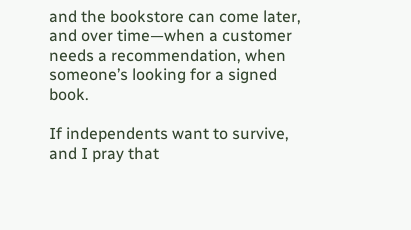and the bookstore can come later, and over time—when a customer needs a recommendation, when someone’s looking for a signed book.

If independents want to survive, and I pray that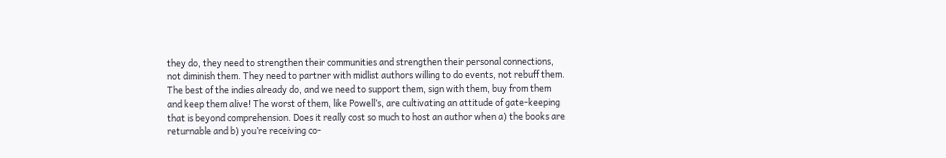they do, they need to strengthen their communities and strengthen their personal connections, not diminish them. They need to partner with midlist authors willing to do events, not rebuff them. The best of the indies already do, and we need to support them, sign with them, buy from them and keep them alive! The worst of them, like Powell’s, are cultivating an attitude of gate-keeping that is beyond comprehension. Does it really cost so much to host an author when a) the books are returnable and b) you’re receiving co-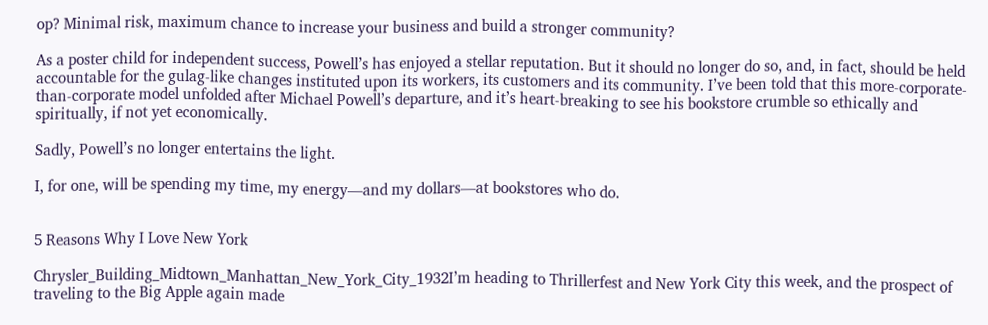op? Minimal risk, maximum chance to increase your business and build a stronger community?

As a poster child for independent success, Powell’s has enjoyed a stellar reputation. But it should no longer do so, and, in fact, should be held accountable for the gulag-like changes instituted upon its workers, its customers and its community. I’ve been told that this more-corporate-than-corporate model unfolded after Michael Powell’s departure, and it’s heart-breaking to see his bookstore crumble so ethically and spiritually, if not yet economically.

Sadly, Powell’s no longer entertains the light.

I, for one, will be spending my time, my energy—and my dollars—at bookstores who do.


5 Reasons Why I Love New York

Chrysler_Building_Midtown_Manhattan_New_York_City_1932I’m heading to Thrillerfest and New York City this week, and the prospect of traveling to the Big Apple again made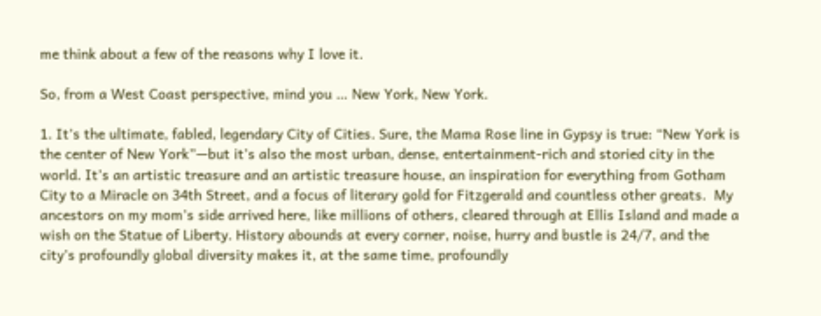me think about a few of the reasons why I love it.

So, from a West Coast perspective, mind you … New York, New York.

1. It’s the ultimate, fabled, legendary City of Cities. Sure, the Mama Rose line in Gypsy is true: “New York is the center of New York”—but it’s also the most urban, dense, entertainment-rich and storied city in the world. It’s an artistic treasure and an artistic treasure house, an inspiration for everything from Gotham City to a Miracle on 34th Street, and a focus of literary gold for Fitzgerald and countless other greats.  My ancestors on my mom’s side arrived here, like millions of others, cleared through at Ellis Island and made a wish on the Statue of Liberty. History abounds at every corner, noise, hurry and bustle is 24/7, and the city’s profoundly global diversity makes it, at the same time, profoundly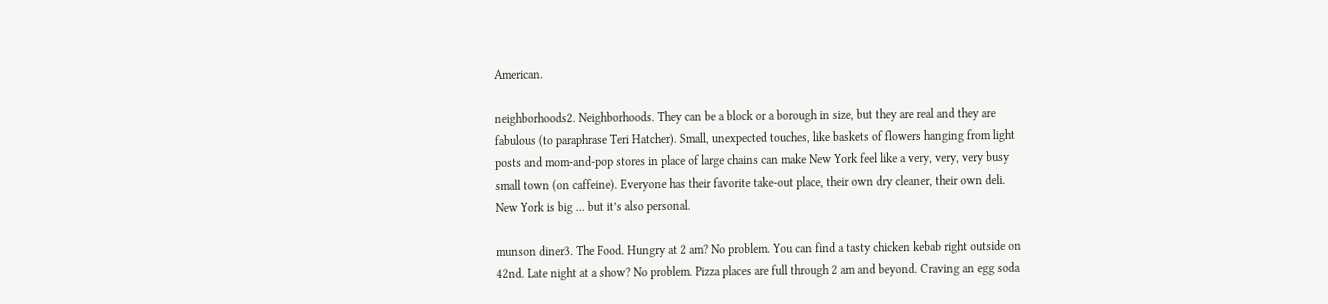American.

neighborhoods2. Neighborhoods. They can be a block or a borough in size, but they are real and they are fabulous (to paraphrase Teri Hatcher). Small, unexpected touches, like baskets of flowers hanging from light posts and mom-and-pop stores in place of large chains can make New York feel like a very, very, very busy small town (on caffeine). Everyone has their favorite take-out place, their own dry cleaner, their own deli. New York is big … but it’s also personal.

munson diner3. The Food. Hungry at 2 am? No problem. You can find a tasty chicken kebab right outside on 42nd. Late night at a show? No problem. Pizza places are full through 2 am and beyond. Craving an egg soda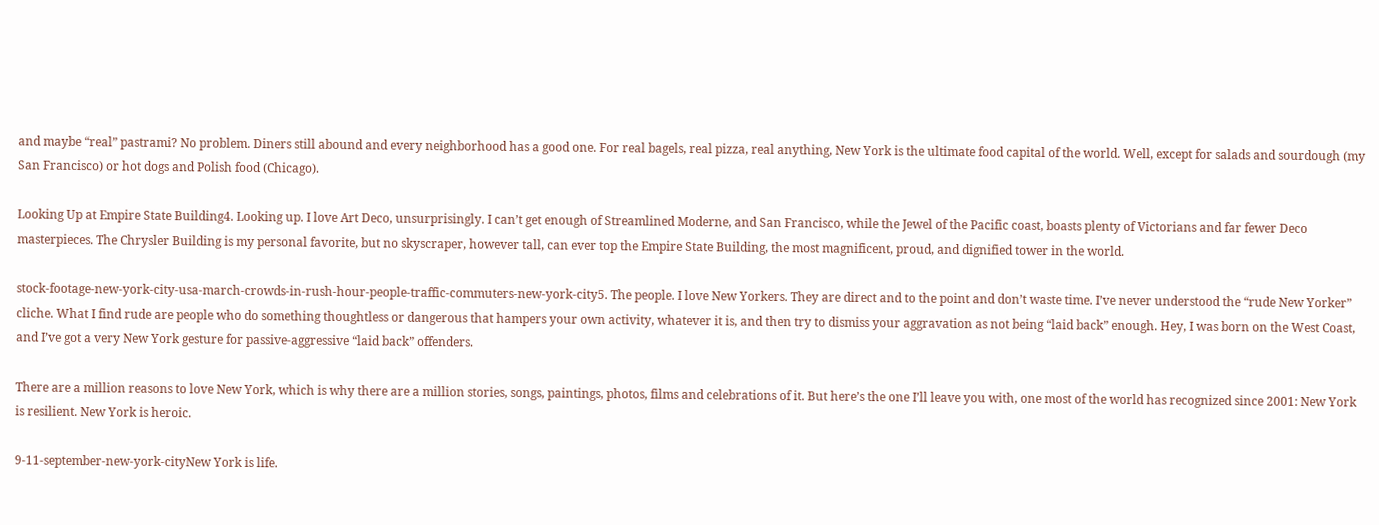and maybe “real” pastrami? No problem. Diners still abound and every neighborhood has a good one. For real bagels, real pizza, real anything, New York is the ultimate food capital of the world. Well, except for salads and sourdough (my San Francisco) or hot dogs and Polish food (Chicago).

Looking Up at Empire State Building4. Looking up. I love Art Deco, unsurprisingly. I can’t get enough of Streamlined Moderne, and San Francisco, while the Jewel of the Pacific coast, boasts plenty of Victorians and far fewer Deco masterpieces. The Chrysler Building is my personal favorite, but no skyscraper, however tall, can ever top the Empire State Building, the most magnificent, proud, and dignified tower in the world.

stock-footage-new-york-city-usa-march-crowds-in-rush-hour-people-traffic-commuters-new-york-city5. The people. I love New Yorkers. They are direct and to the point and don’t waste time. I’ve never understood the “rude New Yorker” cliche. What I find rude are people who do something thoughtless or dangerous that hampers your own activity, whatever it is, and then try to dismiss your aggravation as not being “laid back” enough. Hey, I was born on the West Coast, and I’ve got a very New York gesture for passive-aggressive “laid back” offenders.

There are a million reasons to love New York, which is why there are a million stories, songs, paintings, photos, films and celebrations of it. But here’s the one I’ll leave you with, one most of the world has recognized since 2001: New York is resilient. New York is heroic.

9-11-september-new-york-cityNew York is life.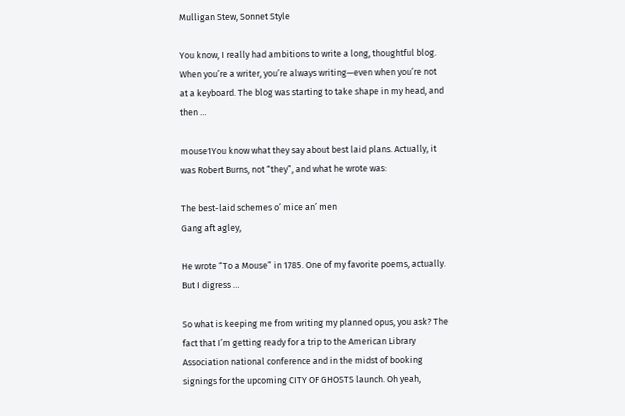Mulligan Stew, Sonnet Style

You know, I really had ambitions to write a long, thoughtful blog. When you’re a writer, you’re always writing—even when you’re not at a keyboard. The blog was starting to take shape in my head, and then …

mouse1You know what they say about best laid plans. Actually, it was Robert Burns, not “they”, and what he wrote was:

The best-laid schemes o’ mice an’ men
Gang aft agley,

He wrote “To a Mouse” in 1785. One of my favorite poems, actually. But I digress …

So what is keeping me from writing my planned opus, you ask? The fact that I’m getting ready for a trip to the American Library Association national conference and in the midst of booking signings for the upcoming CITY OF GHOSTS launch. Oh yeah,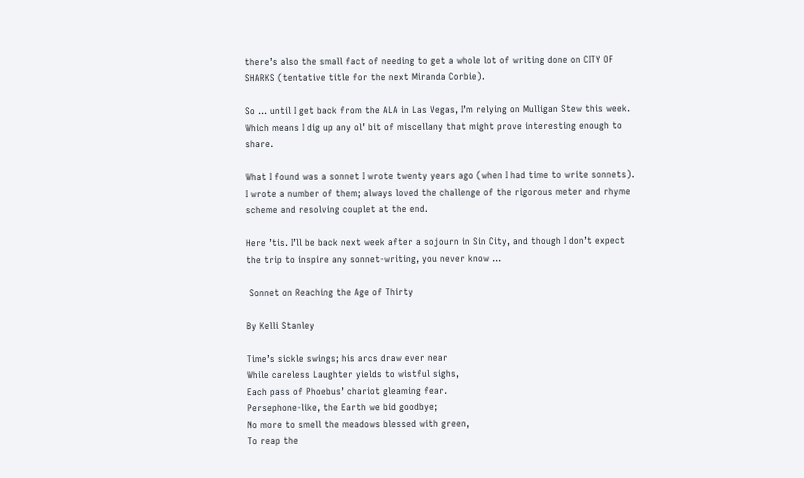there’s also the small fact of needing to get a whole lot of writing done on CITY OF SHARKS (tentative title for the next Miranda Corbie).

So … until I get back from the ALA in Las Vegas, I’m relying on Mulligan Stew this week. Which means I dig up any ol’ bit of miscellany that might prove interesting enough to share.

What I found was a sonnet I wrote twenty years ago (when I had time to write sonnets). I wrote a number of them; always loved the challenge of the rigorous meter and rhyme scheme and resolving couplet at the end.

Here ’tis. I’ll be back next week after a sojourn in Sin City, and though I don’t expect the trip to inspire any sonnet-writing, you never know …

 Sonnet on Reaching the Age of Thirty

By Kelli Stanley

Time’s sickle swings; his arcs draw ever near
While careless Laughter yields to wistful sighs,
Each pass of Phoebus’ chariot gleaming fear.
Persephone-like, the Earth we bid goodbye;
No more to smell the meadows blessed with green,
To reap the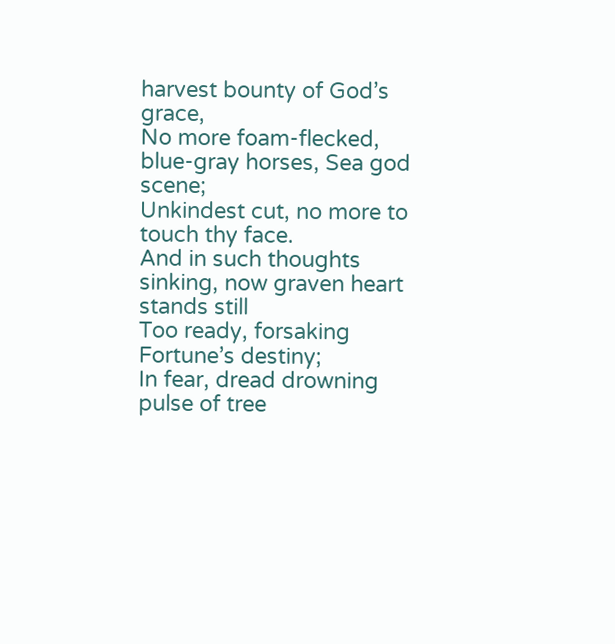harvest bounty of God’s grace,
No more foam-flecked, blue-gray horses, Sea god scene;
Unkindest cut, no more to touch thy face.
And in such thoughts sinking, now graven heart stands still
Too ready, forsaking Fortune’s destiny;
In fear, dread drowning pulse of tree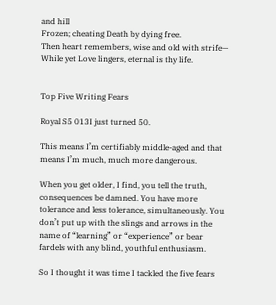and hill
Frozen; cheating Death by dying free.
Then heart remembers, wise and old with strife—
While yet Love lingers, eternal is thy life.


Top Five Writing Fears

Royal S5 013I just turned 50.

This means I’m certifiably middle-aged and that means I’m much, much more dangerous.

When you get older, I find, you tell the truth, consequences be damned. You have more tolerance and less tolerance, simultaneously. You don’t put up with the slings and arrows in the name of “learning” or “experience” or bear fardels with any blind, youthful enthusiasm.

So I thought it was time I tackled the five fears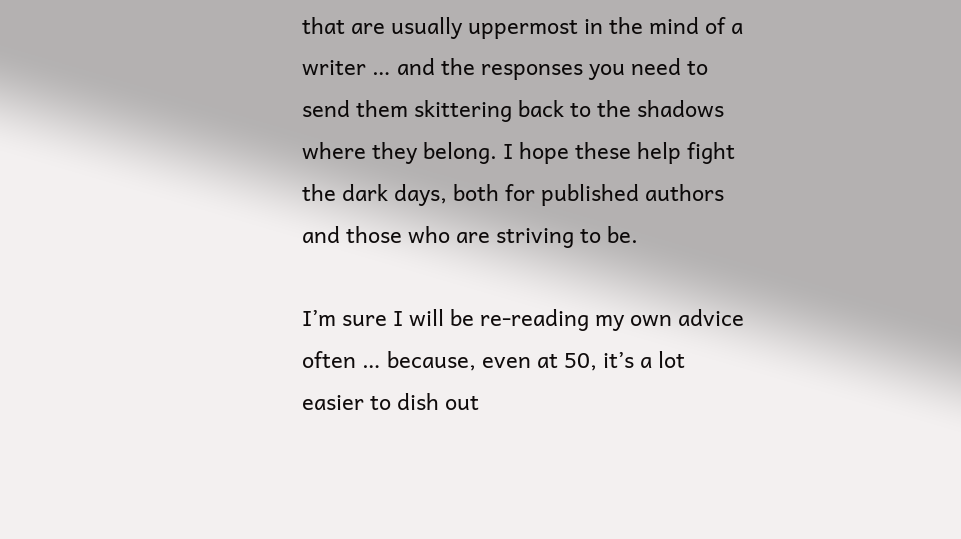that are usually uppermost in the mind of a writer … and the responses you need to send them skittering back to the shadows where they belong. I hope these help fight the dark days, both for published authors and those who are striving to be.

I’m sure I will be re-reading my own advice often … because, even at 50, it’s a lot easier to dish out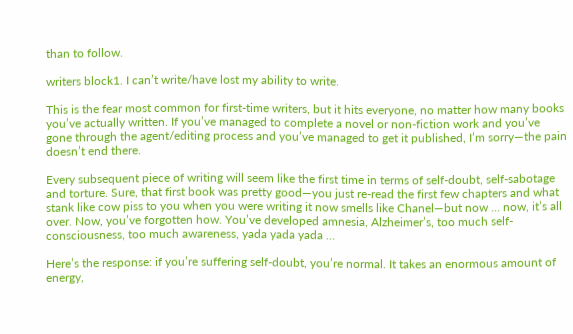than to follow.

writers block1. I can’t write/have lost my ability to write.

This is the fear most common for first-time writers, but it hits everyone, no matter how many books you’ve actually written. If you’ve managed to complete a novel or non-fiction work and you’ve gone through the agent/editing process and you’ve managed to get it published, I’m sorry—the pain doesn’t end there.

Every subsequent piece of writing will seem like the first time in terms of self-doubt, self-sabotage and torture. Sure, that first book was pretty good—you just re-read the first few chapters and what stank like cow piss to you when you were writing it now smells like Chanel—but now … now, it’s all over. Now, you’ve forgotten how. You’ve developed amnesia, Alzheimer’s, too much self-consciousness, too much awareness, yada yada yada …

Here’s the response: if you’re suffering self-doubt, you’re normal. It takes an enormous amount of  energy,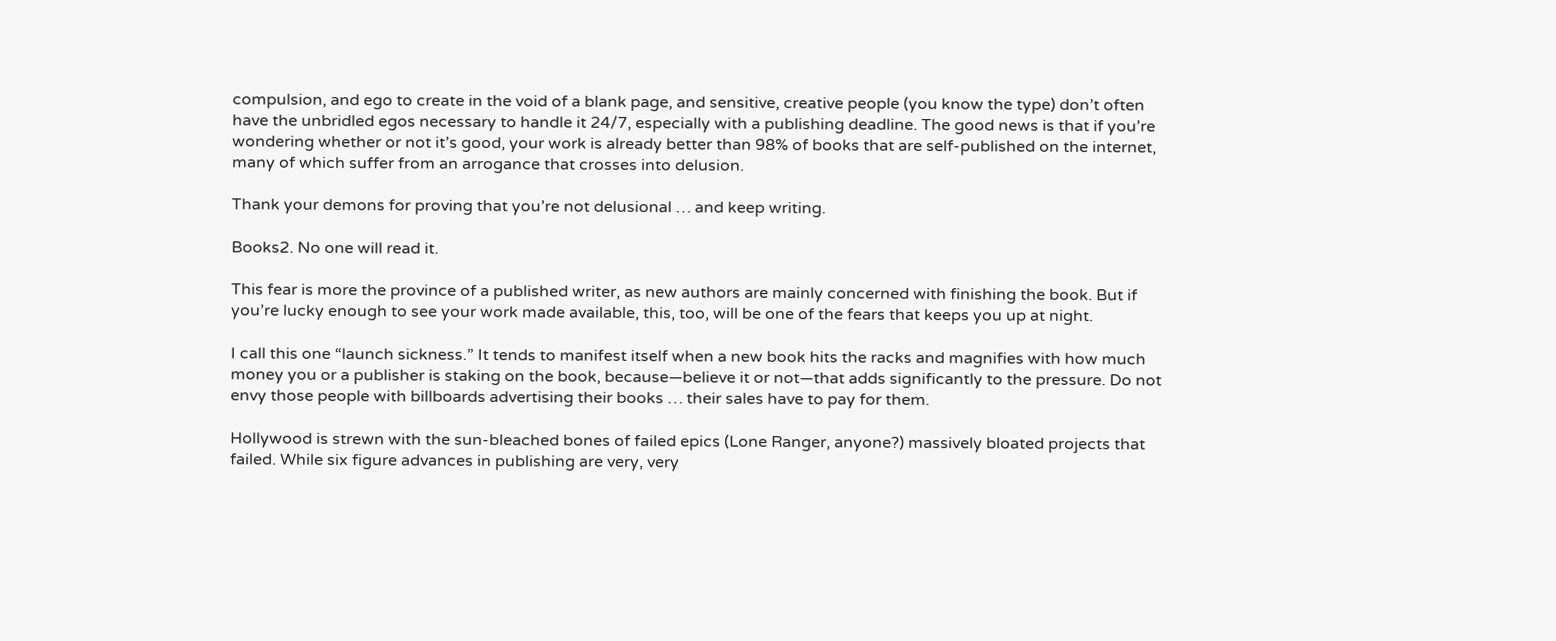compulsion, and ego to create in the void of a blank page, and sensitive, creative people (you know the type) don’t often have the unbridled egos necessary to handle it 24/7, especially with a publishing deadline. The good news is that if you’re wondering whether or not it’s good, your work is already better than 98% of books that are self-published on the internet, many of which suffer from an arrogance that crosses into delusion.

Thank your demons for proving that you’re not delusional … and keep writing.

Books2. No one will read it.

This fear is more the province of a published writer, as new authors are mainly concerned with finishing the book. But if you’re lucky enough to see your work made available, this, too, will be one of the fears that keeps you up at night.

I call this one “launch sickness.” It tends to manifest itself when a new book hits the racks and magnifies with how much money you or a publisher is staking on the book, because—believe it or not—that adds significantly to the pressure. Do not envy those people with billboards advertising their books … their sales have to pay for them.

Hollywood is strewn with the sun-bleached bones of failed epics (Lone Ranger, anyone?) massively bloated projects that failed. While six figure advances in publishing are very, very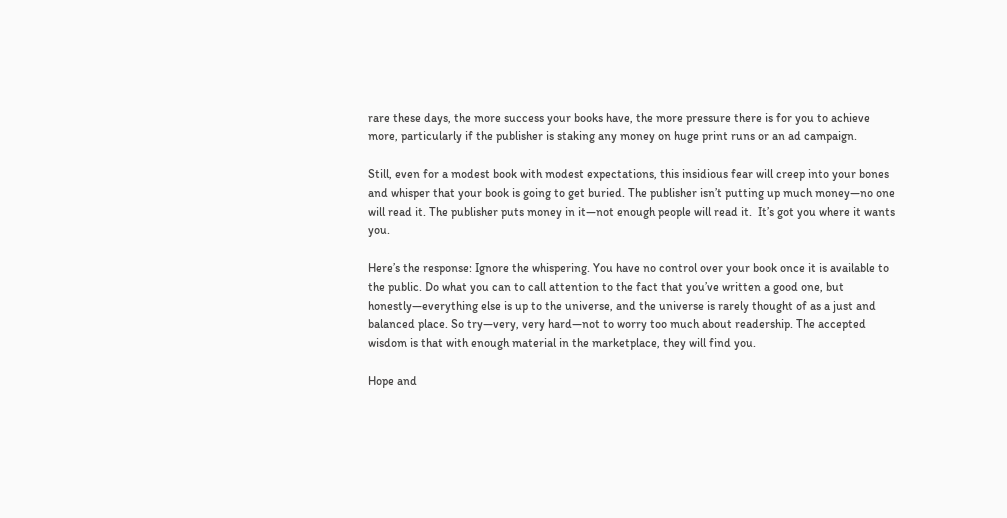rare these days, the more success your books have, the more pressure there is for you to achieve more, particularly if the publisher is staking any money on huge print runs or an ad campaign.

Still, even for a modest book with modest expectations, this insidious fear will creep into your bones and whisper that your book is going to get buried. The publisher isn’t putting up much money—no one will read it. The publisher puts money in it—not enough people will read it.  It’s got you where it wants you.

Here’s the response: Ignore the whispering. You have no control over your book once it is available to the public. Do what you can to call attention to the fact that you’ve written a good one, but honestly—everything else is up to the universe, and the universe is rarely thought of as a just and balanced place. So try—very, very hard—not to worry too much about readership. The accepted wisdom is that with enough material in the marketplace, they will find you.

Hope and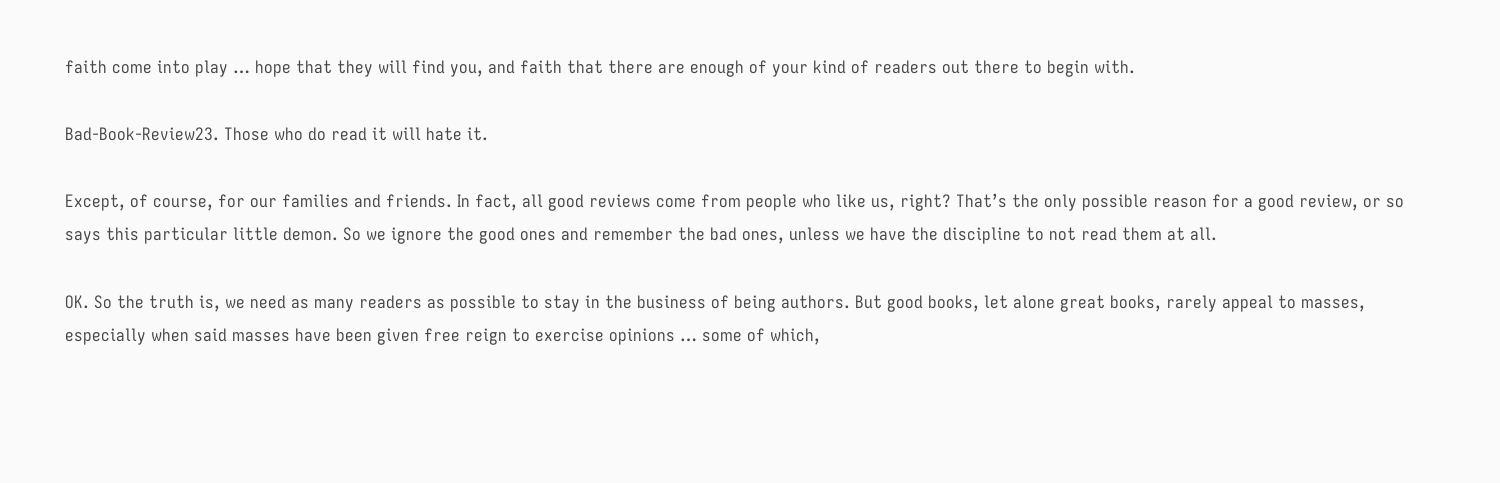faith come into play … hope that they will find you, and faith that there are enough of your kind of readers out there to begin with.

Bad-Book-Review23. Those who do read it will hate it.

Except, of course, for our families and friends. In fact, all good reviews come from people who like us, right? That’s the only possible reason for a good review, or so says this particular little demon. So we ignore the good ones and remember the bad ones, unless we have the discipline to not read them at all.

OK. So the truth is, we need as many readers as possible to stay in the business of being authors. But good books, let alone great books, rarely appeal to masses, especially when said masses have been given free reign to exercise opinions … some of which,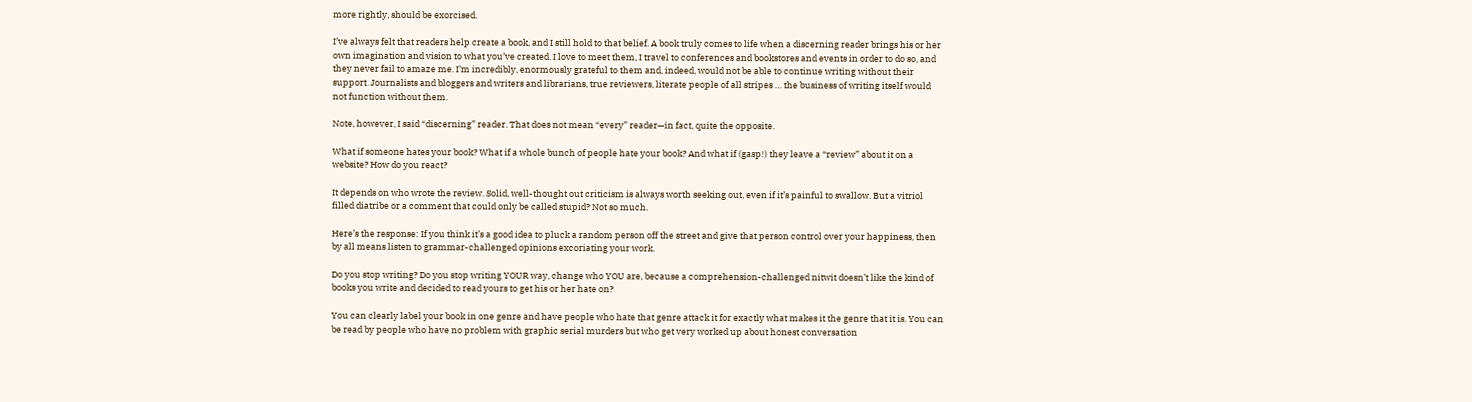more rightly, should be exorcised.

I’ve always felt that readers help create a book, and I still hold to that belief. A book truly comes to life when a discerning reader brings his or her own imagination and vision to what you’ve created. I love to meet them, I travel to conferences and bookstores and events in order to do so, and they never fail to amaze me. I’m incredibly, enormously grateful to them and, indeed, would not be able to continue writing without their support. Journalists and bloggers and writers and librarians, true reviewers, literate people of all stripes … the business of writing itself would not function without them.

Note, however, I said “discerning” reader. That does not mean “every” reader—in fact, quite the opposite.

What if someone hates your book? What if a whole bunch of people hate your book? And what if (gasp!) they leave a “review” about it on a website? How do you react?

It depends on who wrote the review. Solid, well-thought out criticism is always worth seeking out, even if it’s painful to swallow. But a vitriol filled diatribe or a comment that could only be called stupid? Not so much.

Here’s the response: If you think it’s a good idea to pluck a random person off the street and give that person control over your happiness, then by all means listen to grammar-challenged opinions excoriating your work.

Do you stop writing? Do you stop writing YOUR way, change who YOU are, because a comprehension-challenged nitwit doesn’t like the kind of books you write and decided to read yours to get his or her hate on?

You can clearly label your book in one genre and have people who hate that genre attack it for exactly what makes it the genre that it is. You can be read by people who have no problem with graphic serial murders but who get very worked up about honest conversation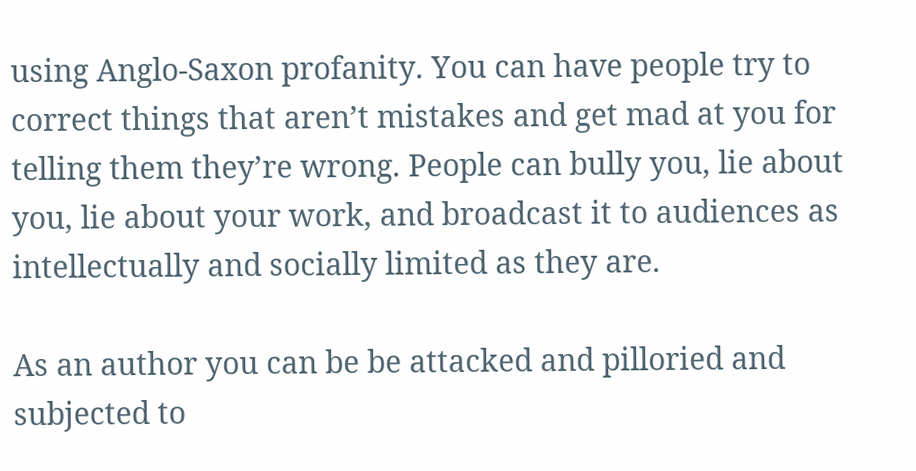using Anglo-Saxon profanity. You can have people try to correct things that aren’t mistakes and get mad at you for telling them they’re wrong. People can bully you, lie about you, lie about your work, and broadcast it to audiences as intellectually and socially limited as they are.

As an author you can be be attacked and pilloried and subjected to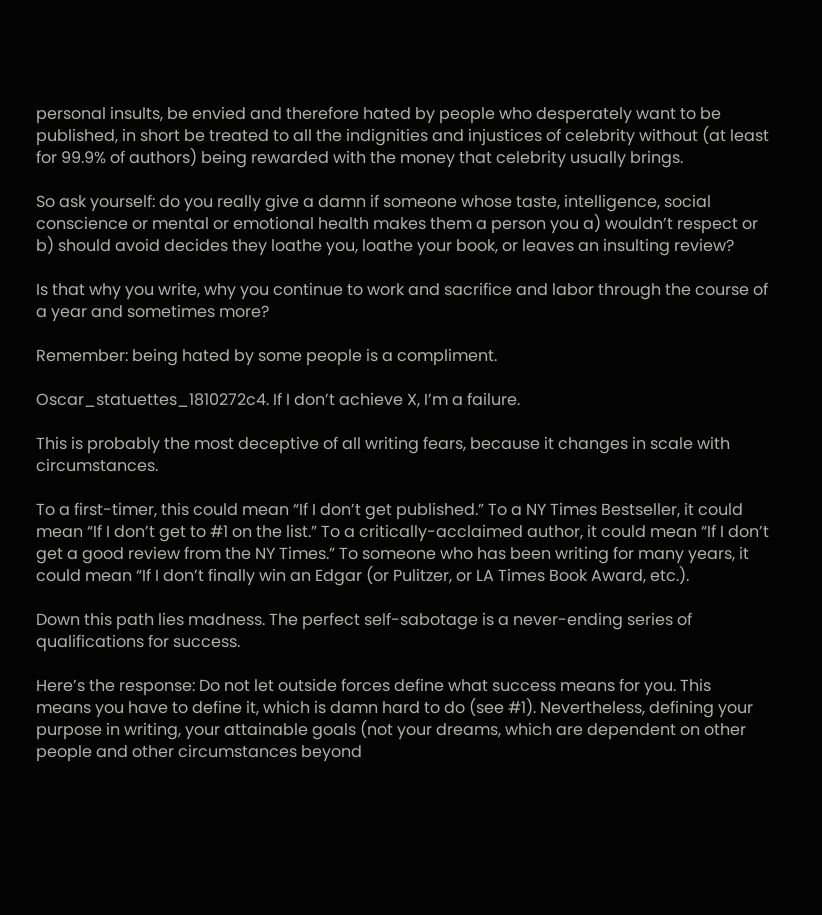personal insults, be envied and therefore hated by people who desperately want to be published, in short be treated to all the indignities and injustices of celebrity without (at least for 99.9% of authors) being rewarded with the money that celebrity usually brings.

So ask yourself: do you really give a damn if someone whose taste, intelligence, social conscience or mental or emotional health makes them a person you a) wouldn’t respect or b) should avoid decides they loathe you, loathe your book, or leaves an insulting review?

Is that why you write, why you continue to work and sacrifice and labor through the course of a year and sometimes more?

Remember: being hated by some people is a compliment.

Oscar_statuettes_1810272c4. If I don’t achieve X, I’m a failure.

This is probably the most deceptive of all writing fears, because it changes in scale with circumstances.

To a first-timer, this could mean “If I don’t get published.” To a NY Times Bestseller, it could mean “If I don’t get to #1 on the list.” To a critically-acclaimed author, it could mean “If I don’t get a good review from the NY Times.” To someone who has been writing for many years, it could mean “If I don’t finally win an Edgar (or Pulitzer, or LA Times Book Award, etc.).

Down this path lies madness. The perfect self-sabotage is a never-ending series of qualifications for success.

Here’s the response: Do not let outside forces define what success means for you. This means you have to define it, which is damn hard to do (see #1). Nevertheless, defining your purpose in writing, your attainable goals (not your dreams, which are dependent on other people and other circumstances beyond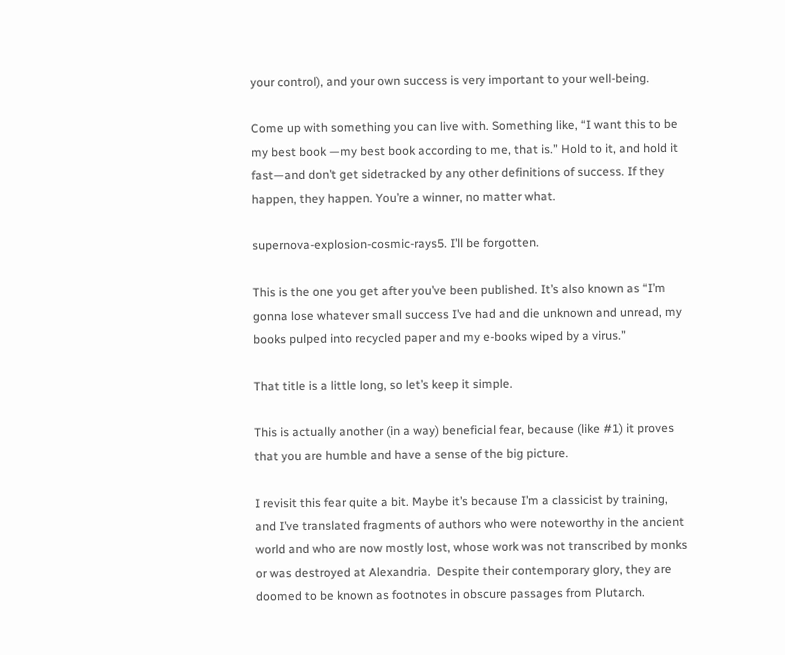your control), and your own success is very important to your well-being.

Come up with something you can live with. Something like, “I want this to be my best book —my best book according to me, that is.” Hold to it, and hold it fast—and don’t get sidetracked by any other definitions of success. If they happen, they happen. You’re a winner, no matter what.

supernova-explosion-cosmic-rays5. I’ll be forgotten.

This is the one you get after you’ve been published. It’s also known as “I’m gonna lose whatever small success I’ve had and die unknown and unread, my books pulped into recycled paper and my e-books wiped by a virus.”

That title is a little long, so let’s keep it simple.

This is actually another (in a way) beneficial fear, because (like #1) it proves that you are humble and have a sense of the big picture.

I revisit this fear quite a bit. Maybe it’s because I’m a classicist by training, and I’ve translated fragments of authors who were noteworthy in the ancient world and who are now mostly lost, whose work was not transcribed by monks or was destroyed at Alexandria.  Despite their contemporary glory, they are doomed to be known as footnotes in obscure passages from Plutarch.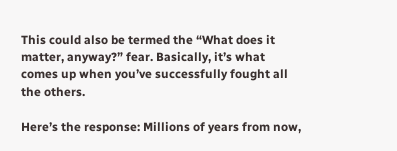This could also be termed the “What does it matter, anyway?” fear. Basically, it’s what comes up when you’ve successfully fought all the others.

Here’s the response: Millions of years from now,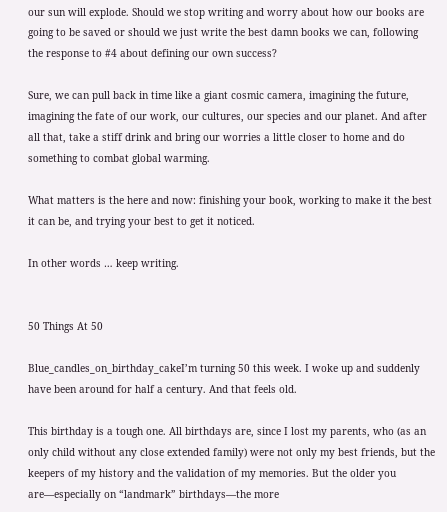our sun will explode. Should we stop writing and worry about how our books are going to be saved or should we just write the best damn books we can, following the response to #4 about defining our own success?

Sure, we can pull back in time like a giant cosmic camera, imagining the future, imagining the fate of our work, our cultures, our species and our planet. And after all that, take a stiff drink and bring our worries a little closer to home and do something to combat global warming.

What matters is the here and now: finishing your book, working to make it the best it can be, and trying your best to get it noticed.

In other words … keep writing.


50 Things At 50

Blue_candles_on_birthday_cakeI’m turning 50 this week. I woke up and suddenly have been around for half a century. And that feels old.

This birthday is a tough one. All birthdays are, since I lost my parents, who (as an only child without any close extended family) were not only my best friends, but the keepers of my history and the validation of my memories. But the older you are—especially on “landmark” birthdays—the more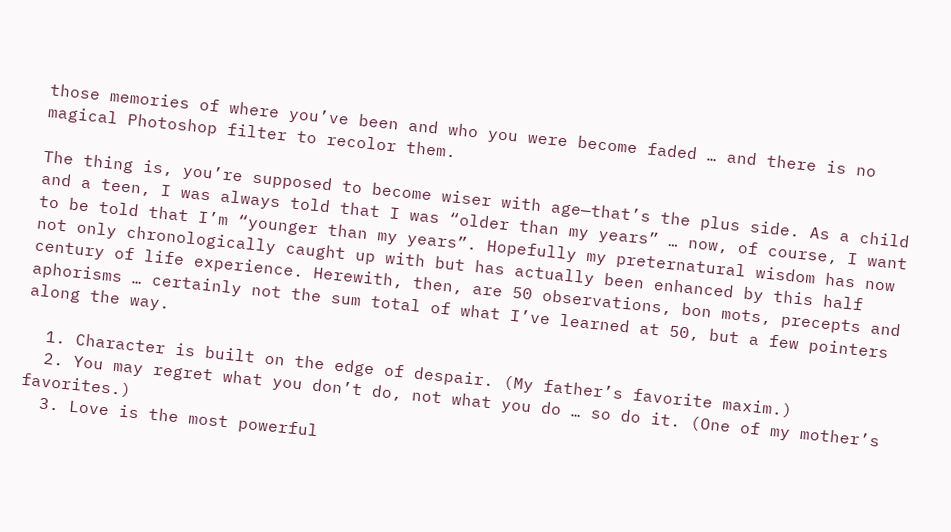those memories of where you’ve been and who you were become faded … and there is no magical Photoshop filter to recolor them.

The thing is, you’re supposed to become wiser with age—that’s the plus side. As a child and a teen, I was always told that I was “older than my years” … now, of course, I want to be told that I’m “younger than my years”. Hopefully my preternatural wisdom has now not only chronologically caught up with but has actually been enhanced by this half century of life experience. Herewith, then, are 50 observations, bon mots, precepts and aphorisms … certainly not the sum total of what I’ve learned at 50, but a few pointers along the way.

  1. Character is built on the edge of despair. (My father’s favorite maxim.)
  2. You may regret what you don’t do, not what you do … so do it. (One of my mother’s favorites.)
  3. Love is the most powerful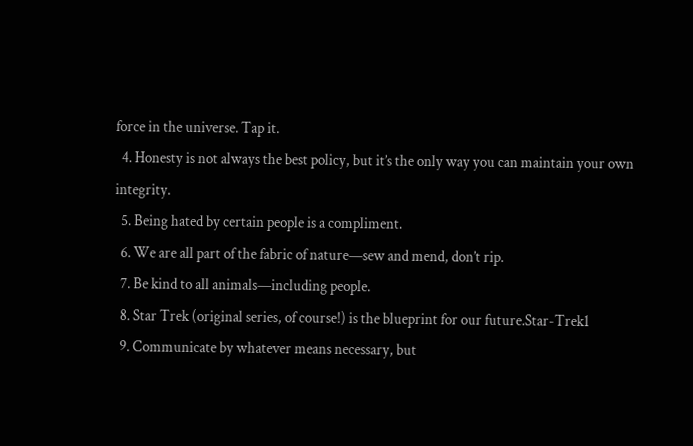force in the universe. Tap it.
  4. Honesty is not always the best policy, but it’s the only way you can maintain your own integrity.
  5. Being hated by certain people is a compliment.
  6. We are all part of the fabric of nature—sew and mend, don’t rip.
  7. Be kind to all animals—including people.
  8. Star Trek (original series, of course!) is the blueprint for our future.Star-Trek1
  9. Communicate by whatever means necessary, but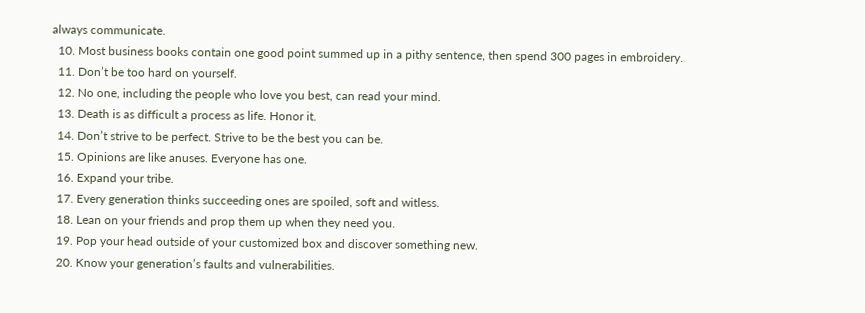always communicate.
  10. Most business books contain one good point summed up in a pithy sentence, then spend 300 pages in embroidery.
  11. Don’t be too hard on yourself.
  12. No one, including the people who love you best, can read your mind.
  13. Death is as difficult a process as life. Honor it.
  14. Don’t strive to be perfect. Strive to be the best you can be.
  15. Opinions are like anuses. Everyone has one.
  16. Expand your tribe.
  17. Every generation thinks succeeding ones are spoiled, soft and witless.
  18. Lean on your friends and prop them up when they need you.
  19. Pop your head outside of your customized box and discover something new.
  20. Know your generation’s faults and vulnerabilities.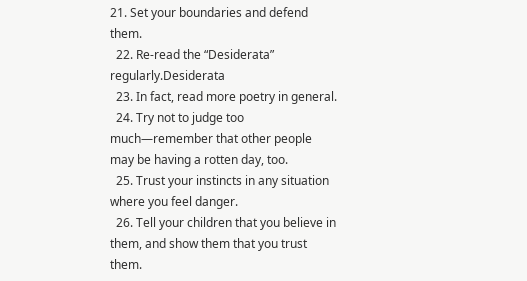21. Set your boundaries and defend them.
  22. Re-read the “Desiderata” regularly.Desiderata
  23. In fact, read more poetry in general.
  24. Try not to judge too much—remember that other people may be having a rotten day, too.
  25. Trust your instincts in any situation where you feel danger.
  26. Tell your children that you believe in them, and show them that you trust them.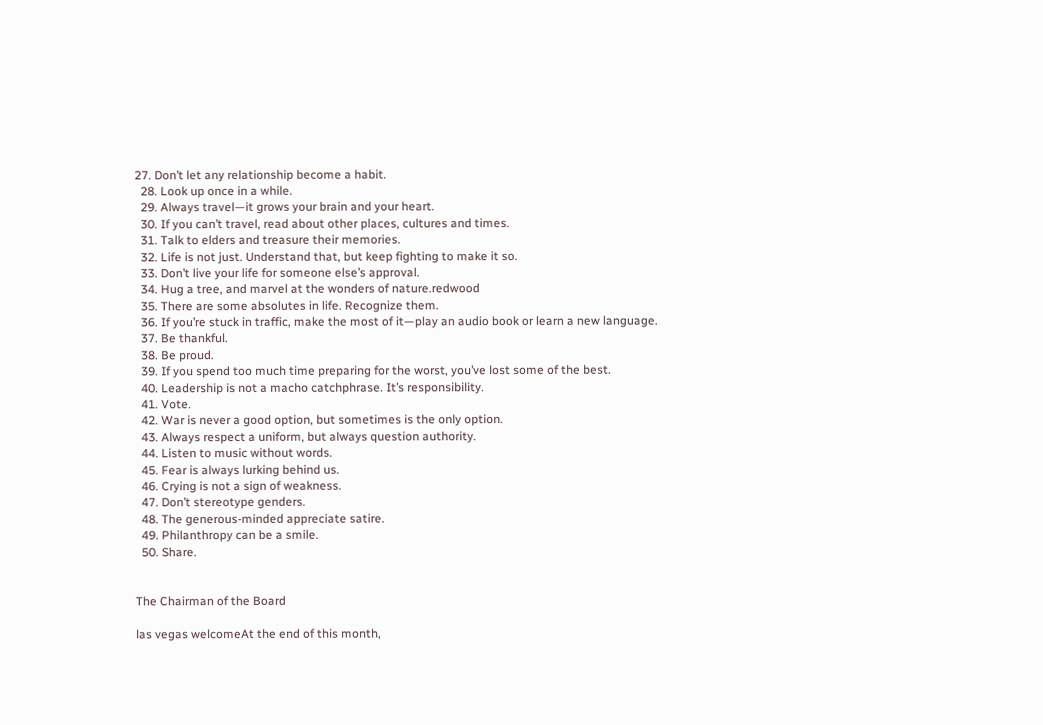27. Don’t let any relationship become a habit.
  28. Look up once in a while.
  29. Always travel—it grows your brain and your heart.
  30. If you can’t travel, read about other places, cultures and times.
  31. Talk to elders and treasure their memories.
  32. Life is not just. Understand that, but keep fighting to make it so.
  33. Don’t live your life for someone else’s approval.
  34. Hug a tree, and marvel at the wonders of nature.redwood
  35. There are some absolutes in life. Recognize them.
  36. If you’re stuck in traffic, make the most of it—play an audio book or learn a new language.
  37. Be thankful.
  38. Be proud.
  39. If you spend too much time preparing for the worst, you’ve lost some of the best.
  40. Leadership is not a macho catchphrase. It’s responsibility.
  41. Vote.
  42. War is never a good option, but sometimes is the only option.
  43. Always respect a uniform, but always question authority.
  44. Listen to music without words.
  45. Fear is always lurking behind us.
  46. Crying is not a sign of weakness.
  47. Don’t stereotype genders.
  48. The generous-minded appreciate satire.
  49. Philanthropy can be a smile.
  50. Share.


The Chairman of the Board

las vegas welcomeAt the end of this month,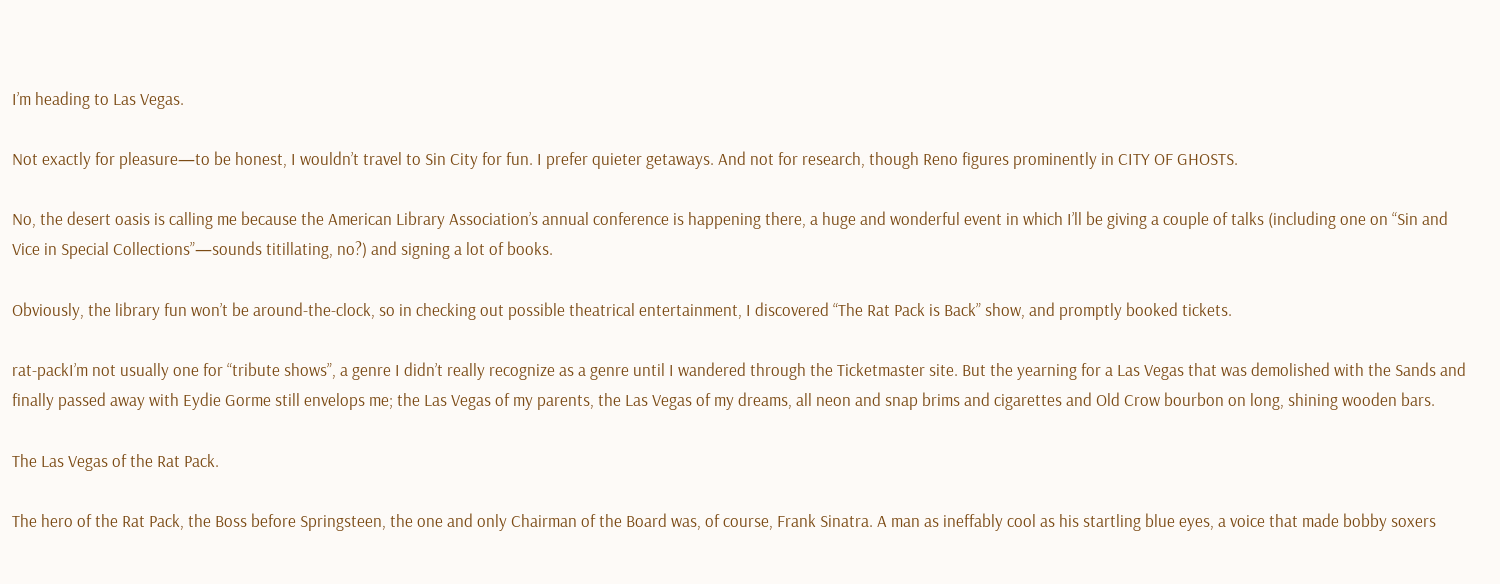I’m heading to Las Vegas.

Not exactly for pleasure—to be honest, I wouldn’t travel to Sin City for fun. I prefer quieter getaways. And not for research, though Reno figures prominently in CITY OF GHOSTS.

No, the desert oasis is calling me because the American Library Association’s annual conference is happening there, a huge and wonderful event in which I’ll be giving a couple of talks (including one on “Sin and Vice in Special Collections”—sounds titillating, no?) and signing a lot of books.

Obviously, the library fun won’t be around-the-clock, so in checking out possible theatrical entertainment, I discovered “The Rat Pack is Back” show, and promptly booked tickets.

rat-packI’m not usually one for “tribute shows”, a genre I didn’t really recognize as a genre until I wandered through the Ticketmaster site. But the yearning for a Las Vegas that was demolished with the Sands and finally passed away with Eydie Gorme still envelops me; the Las Vegas of my parents, the Las Vegas of my dreams, all neon and snap brims and cigarettes and Old Crow bourbon on long, shining wooden bars.

The Las Vegas of the Rat Pack.

The hero of the Rat Pack, the Boss before Springsteen, the one and only Chairman of the Board was, of course, Frank Sinatra. A man as ineffably cool as his startling blue eyes, a voice that made bobby soxers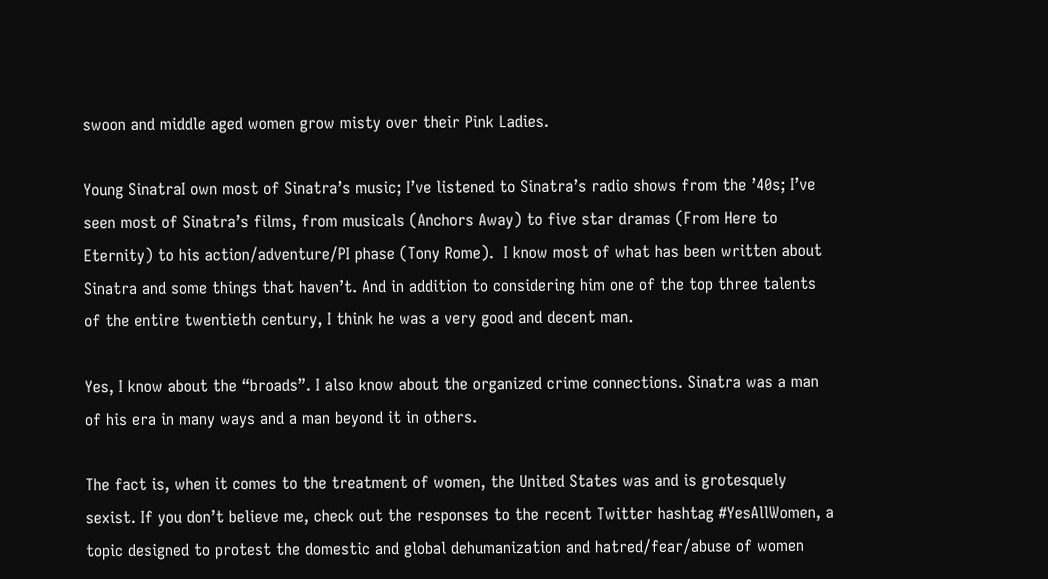swoon and middle aged women grow misty over their Pink Ladies.

Young SinatraI own most of Sinatra’s music; I’ve listened to Sinatra’s radio shows from the ’40s; I’ve seen most of Sinatra’s films, from musicals (Anchors Away) to five star dramas (From Here to Eternity) to his action/adventure/PI phase (Tony Rome).  I know most of what has been written about Sinatra and some things that haven’t. And in addition to considering him one of the top three talents of the entire twentieth century, I think he was a very good and decent man.

Yes, I know about the “broads”. I also know about the organized crime connections. Sinatra was a man of his era in many ways and a man beyond it in others.

The fact is, when it comes to the treatment of women, the United States was and is grotesquely sexist. If you don’t believe me, check out the responses to the recent Twitter hashtag #YesAllWomen, a topic designed to protest the domestic and global dehumanization and hatred/fear/abuse of women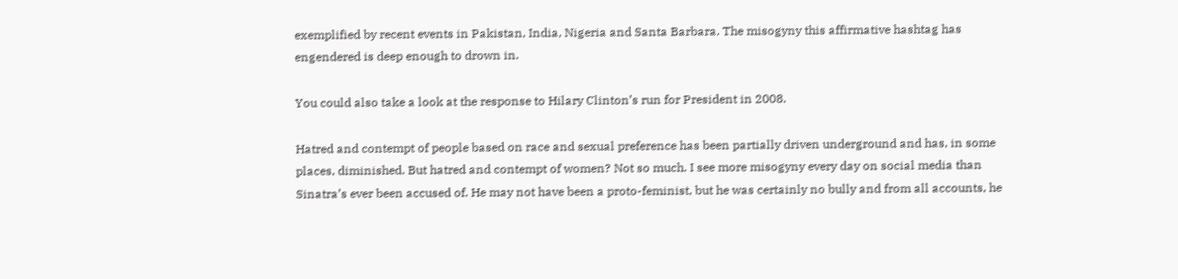exemplified by recent events in Pakistan, India, Nigeria and Santa Barbara. The misogyny this affirmative hashtag has engendered is deep enough to drown in.

You could also take a look at the response to Hilary Clinton’s run for President in 2008.

Hatred and contempt of people based on race and sexual preference has been partially driven underground and has, in some places, diminished. But hatred and contempt of women? Not so much. I see more misogyny every day on social media than Sinatra’s ever been accused of. He may not have been a proto-feminist, but he was certainly no bully and from all accounts, he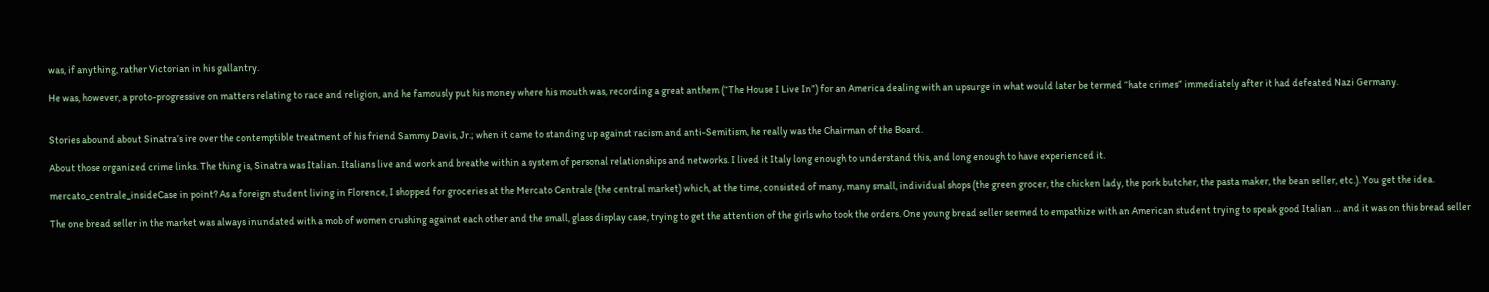was, if anything, rather Victorian in his gallantry.

He was, however, a proto-progressive on matters relating to race and religion, and he famously put his money where his mouth was, recording a great anthem (“The House I Live In”) for an America dealing with an upsurge in what would later be termed “hate crimes” immediately after it had defeated Nazi Germany.


Stories abound about Sinatra’s ire over the contemptible treatment of his friend Sammy Davis, Jr.; when it came to standing up against racism and anti-Semitism, he really was the Chairman of the Board.

About those organized crime links. The thing is, Sinatra was Italian. Italians live and work and breathe within a system of personal relationships and networks. I lived it Italy long enough to understand this, and long enough to have experienced it.

mercato_centrale_insideCase in point? As a foreign student living in Florence, I shopped for groceries at the Mercato Centrale (the central market) which, at the time, consisted of many, many small, individual shops (the green grocer, the chicken lady, the pork butcher, the pasta maker, the bean seller, etc.). You get the idea.

The one bread seller in the market was always inundated with a mob of women crushing against each other and the small, glass display case, trying to get the attention of the girls who took the orders. One young bread seller seemed to empathize with an American student trying to speak good Italian … and it was on this bread seller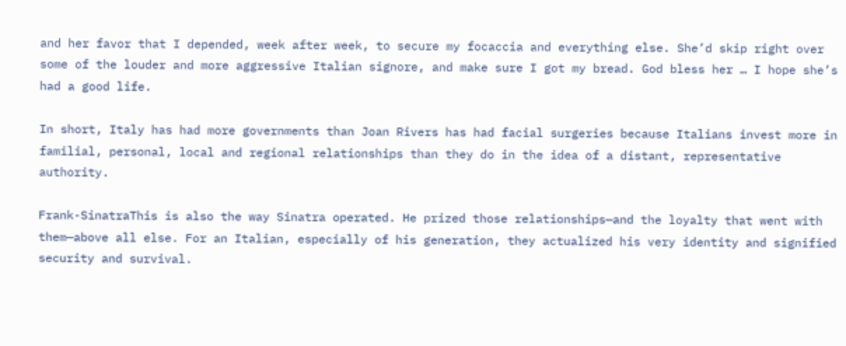and her favor that I depended, week after week, to secure my focaccia and everything else. She’d skip right over some of the louder and more aggressive Italian signore, and make sure I got my bread. God bless her … I hope she’s had a good life.

In short, Italy has had more governments than Joan Rivers has had facial surgeries because Italians invest more in familial, personal, local and regional relationships than they do in the idea of a distant, representative authority.

Frank-SinatraThis is also the way Sinatra operated. He prized those relationships—and the loyalty that went with them—above all else. For an Italian, especially of his generation, they actualized his very identity and signified security and survival.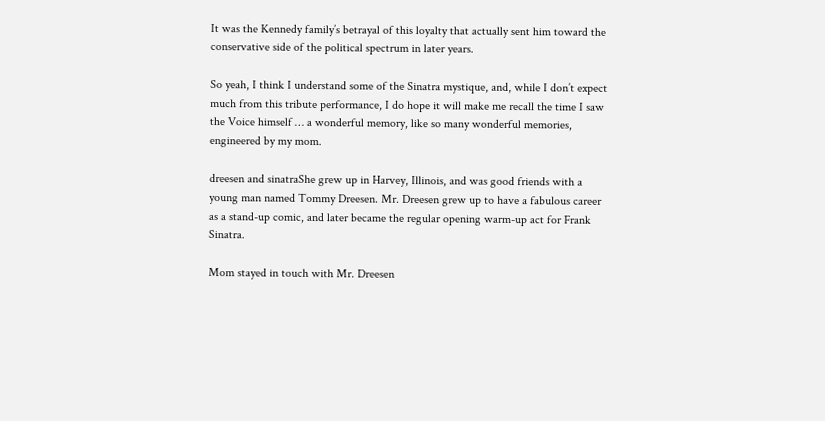It was the Kennedy family’s betrayal of this loyalty that actually sent him toward the conservative side of the political spectrum in later years.

So yeah, I think I understand some of the Sinatra mystique, and, while I don’t expect much from this tribute performance, I do hope it will make me recall the time I saw the Voice himself … a wonderful memory, like so many wonderful memories, engineered by my mom.

dreesen and sinatraShe grew up in Harvey, Illinois, and was good friends with a young man named Tommy Dreesen. Mr. Dreesen grew up to have a fabulous career as a stand-up comic, and later became the regular opening warm-up act for Frank Sinatra.

Mom stayed in touch with Mr. Dreesen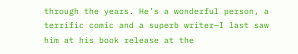through the years. He’s a wonderful person, a terrific comic and a superb writer—I last saw him at his book release at the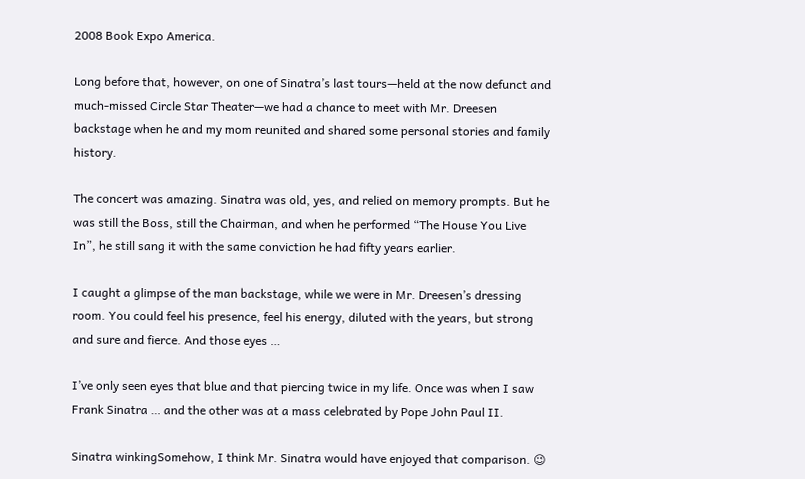2008 Book Expo America.

Long before that, however, on one of Sinatra’s last tours—held at the now defunct and much-missed Circle Star Theater—we had a chance to meet with Mr. Dreesen backstage when he and my mom reunited and shared some personal stories and family history.

The concert was amazing. Sinatra was old, yes, and relied on memory prompts. But he was still the Boss, still the Chairman, and when he performed “The House You Live In”, he still sang it with the same conviction he had fifty years earlier.

I caught a glimpse of the man backstage, while we were in Mr. Dreesen’s dressing room. You could feel his presence, feel his energy, diluted with the years, but strong and sure and fierce. And those eyes …

I’ve only seen eyes that blue and that piercing twice in my life. Once was when I saw Frank Sinatra … and the other was at a mass celebrated by Pope John Paul II.

Sinatra winkingSomehow, I think Mr. Sinatra would have enjoyed that comparison. 😉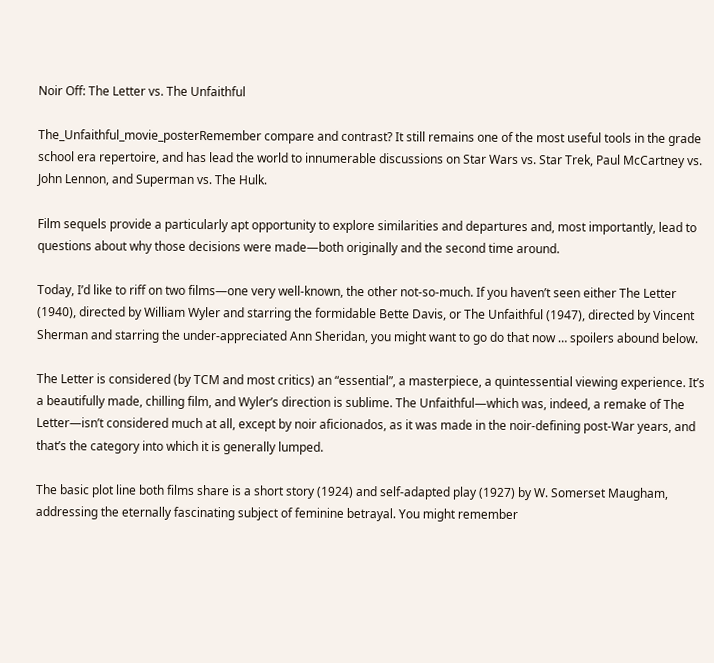Noir Off: The Letter vs. The Unfaithful

The_Unfaithful_movie_posterRemember compare and contrast? It still remains one of the most useful tools in the grade school era repertoire, and has lead the world to innumerable discussions on Star Wars vs. Star Trek, Paul McCartney vs. John Lennon, and Superman vs. The Hulk.

Film sequels provide a particularly apt opportunity to explore similarities and departures and, most importantly, lead to questions about why those decisions were made—both originally and the second time around.

Today, I’d like to riff on two films—one very well-known, the other not-so-much. If you haven’t seen either The Letter (1940), directed by William Wyler and starring the formidable Bette Davis, or The Unfaithful (1947), directed by Vincent Sherman and starring the under-appreciated Ann Sheridan, you might want to go do that now … spoilers abound below.

The Letter is considered (by TCM and most critics) an “essential”, a masterpiece, a quintessential viewing experience. It’s a beautifully made, chilling film, and Wyler’s direction is sublime. The Unfaithful—which was, indeed, a remake of The Letter—isn’t considered much at all, except by noir aficionados, as it was made in the noir-defining post-War years, and that’s the category into which it is generally lumped.

The basic plot line both films share is a short story (1924) and self-adapted play (1927) by W. Somerset Maugham, addressing the eternally fascinating subject of feminine betrayal. You might remember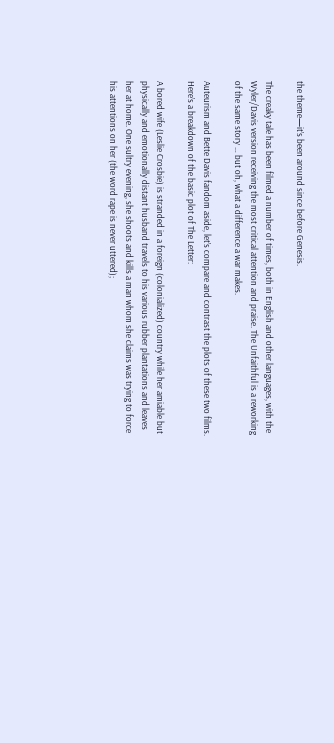the theme—it’s been around since before Genesis.

The creaky tale has been filmed a number of times, both in English and other languages, with the Wyler/Davis version receiving the most critical attention and praise. The Unfaithful is a reworking of the same story … but oh, what a difference a war makes.

Auteurism and Bette Davis fandom aside, let’s compare and contrast the plots of these two films.  Here’s a breakdown of the basic plot of The Letter:

A bored wife (Leslie Crosbie) is stranded in a foreign (colonialized) country while her amiable but physically and emotionally distant husband travels to his various rubber plantations and leaves her at home. One sultry evening, she shoots and kills a man whom she claims was trying to force his attentions on her (the word rape is never uttered);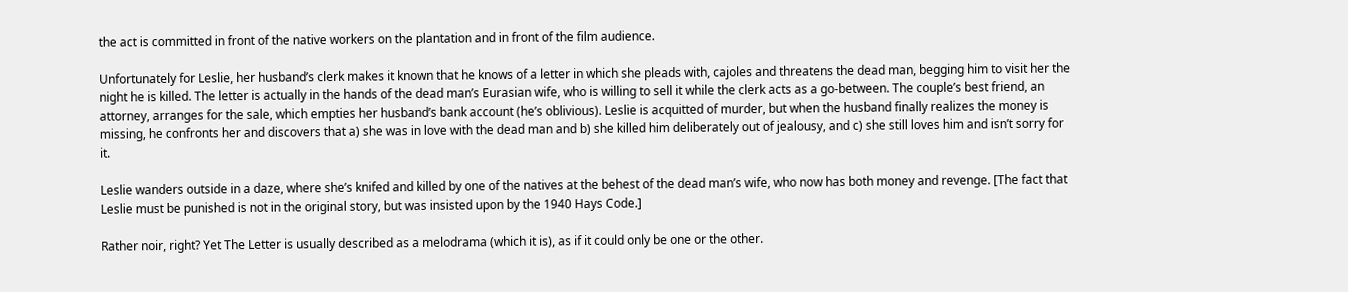the act is committed in front of the native workers on the plantation and in front of the film audience.

Unfortunately for Leslie, her husband’s clerk makes it known that he knows of a letter in which she pleads with, cajoles and threatens the dead man, begging him to visit her the night he is killed. The letter is actually in the hands of the dead man’s Eurasian wife, who is willing to sell it while the clerk acts as a go-between. The couple’s best friend, an attorney, arranges for the sale, which empties her husband’s bank account (he’s oblivious). Leslie is acquitted of murder, but when the husband finally realizes the money is missing, he confronts her and discovers that a) she was in love with the dead man and b) she killed him deliberately out of jealousy, and c) she still loves him and isn’t sorry for it.

Leslie wanders outside in a daze, where she’s knifed and killed by one of the natives at the behest of the dead man’s wife, who now has both money and revenge. [The fact that Leslie must be punished is not in the original story, but was insisted upon by the 1940 Hays Code.]

Rather noir, right? Yet The Letter is usually described as a melodrama (which it is), as if it could only be one or the other.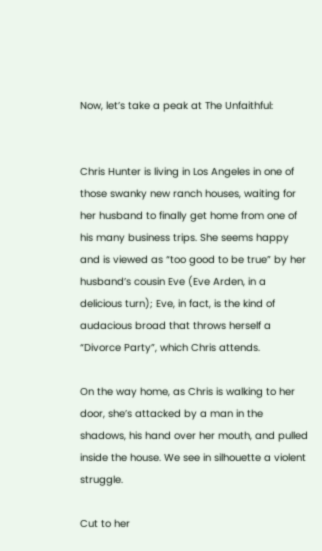Now, let’s take a peak at The Unfaithful:


Chris Hunter is living in Los Angeles in one of those swanky new ranch houses, waiting for her husband to finally get home from one of his many business trips. She seems happy and is viewed as “too good to be true” by her husband’s cousin Eve (Eve Arden, in a delicious turn); Eve, in fact, is the kind of audacious broad that throws herself a “Divorce Party”, which Chris attends.

On the way home, as Chris is walking to her door, she’s attacked by a man in the shadows, his hand over her mouth, and pulled inside the house. We see in silhouette a violent struggle.

Cut to her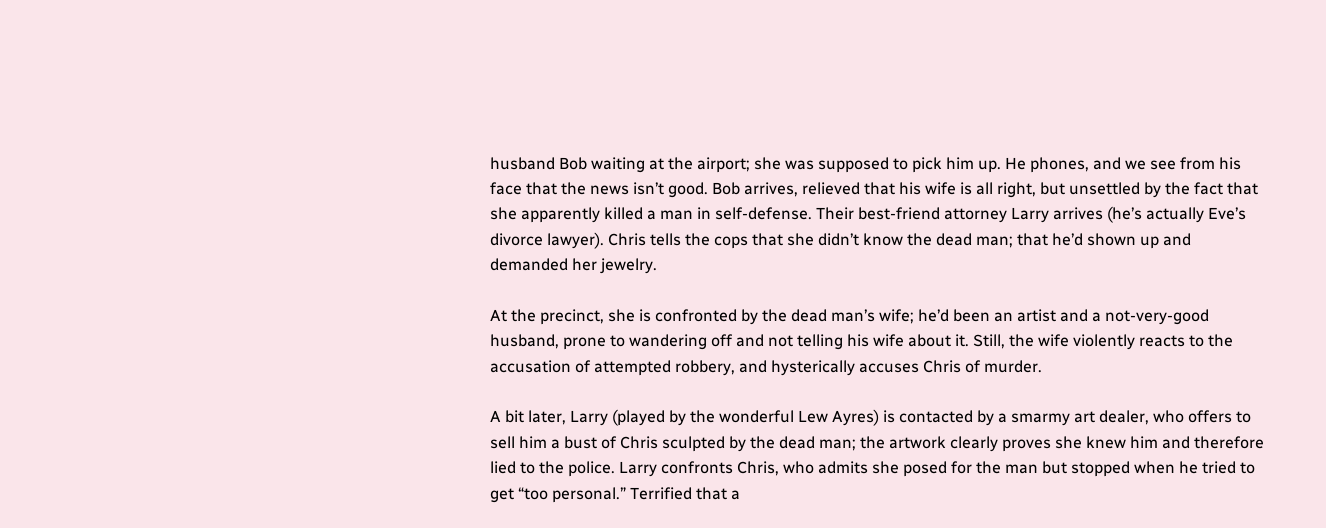husband Bob waiting at the airport; she was supposed to pick him up. He phones, and we see from his face that the news isn’t good. Bob arrives, relieved that his wife is all right, but unsettled by the fact that she apparently killed a man in self-defense. Their best-friend attorney Larry arrives (he’s actually Eve’s divorce lawyer). Chris tells the cops that she didn’t know the dead man; that he’d shown up and demanded her jewelry.

At the precinct, she is confronted by the dead man’s wife; he’d been an artist and a not-very-good husband, prone to wandering off and not telling his wife about it. Still, the wife violently reacts to the accusation of attempted robbery, and hysterically accuses Chris of murder.

A bit later, Larry (played by the wonderful Lew Ayres) is contacted by a smarmy art dealer, who offers to sell him a bust of Chris sculpted by the dead man; the artwork clearly proves she knew him and therefore lied to the police. Larry confronts Chris, who admits she posed for the man but stopped when he tried to get “too personal.” Terrified that a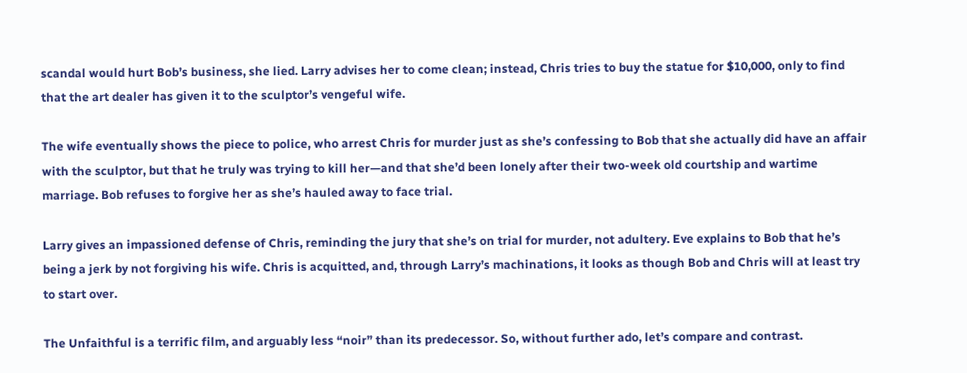scandal would hurt Bob’s business, she lied. Larry advises her to come clean; instead, Chris tries to buy the statue for $10,000, only to find that the art dealer has given it to the sculptor’s vengeful wife.

The wife eventually shows the piece to police, who arrest Chris for murder just as she’s confessing to Bob that she actually did have an affair with the sculptor, but that he truly was trying to kill her—and that she’d been lonely after their two-week old courtship and wartime marriage. Bob refuses to forgive her as she’s hauled away to face trial.

Larry gives an impassioned defense of Chris, reminding the jury that she’s on trial for murder, not adultery. Eve explains to Bob that he’s being a jerk by not forgiving his wife. Chris is acquitted, and, through Larry’s machinations, it looks as though Bob and Chris will at least try to start over.

The Unfaithful is a terrific film, and arguably less “noir” than its predecessor. So, without further ado, let’s compare and contrast.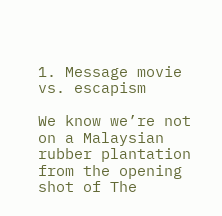1. Message movie vs. escapism

We know we’re not on a Malaysian rubber plantation from the opening shot of The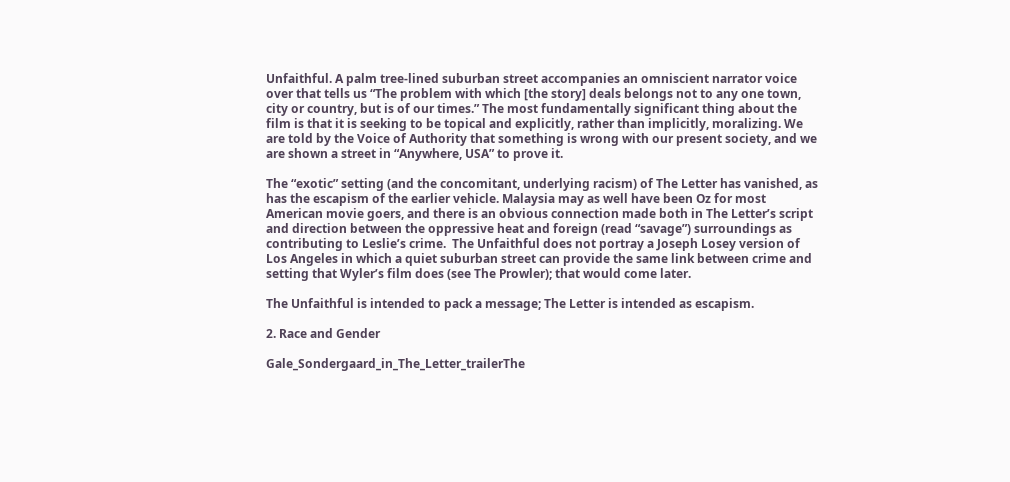Unfaithful. A palm tree-lined suburban street accompanies an omniscient narrator voice over that tells us “The problem with which [the story] deals belongs not to any one town, city or country, but is of our times.” The most fundamentally significant thing about the  film is that it is seeking to be topical and explicitly, rather than implicitly, moralizing. We are told by the Voice of Authority that something is wrong with our present society, and we are shown a street in “Anywhere, USA” to prove it.

The “exotic” setting (and the concomitant, underlying racism) of The Letter has vanished, as has the escapism of the earlier vehicle. Malaysia may as well have been Oz for most American movie goers, and there is an obvious connection made both in The Letter’s script and direction between the oppressive heat and foreign (read “savage”) surroundings as contributing to Leslie’s crime.  The Unfaithful does not portray a Joseph Losey version of Los Angeles in which a quiet suburban street can provide the same link between crime and setting that Wyler’s film does (see The Prowler); that would come later.

The Unfaithful is intended to pack a message; The Letter is intended as escapism.

2. Race and Gender

Gale_Sondergaard_in_The_Letter_trailerThe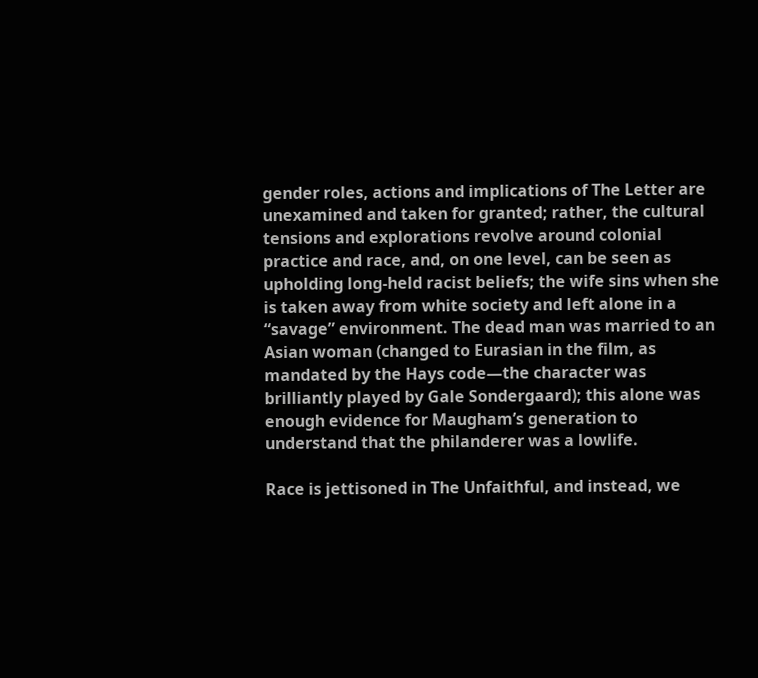gender roles, actions and implications of The Letter are unexamined and taken for granted; rather, the cultural tensions and explorations revolve around colonial practice and race, and, on one level, can be seen as upholding long-held racist beliefs; the wife sins when she is taken away from white society and left alone in a “savage” environment. The dead man was married to an Asian woman (changed to Eurasian in the film, as mandated by the Hays code—the character was brilliantly played by Gale Sondergaard); this alone was enough evidence for Maugham’s generation to understand that the philanderer was a lowlife.

Race is jettisoned in The Unfaithful, and instead, we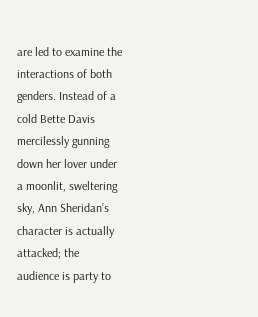are led to examine the interactions of both genders. Instead of a cold Bette Davis mercilessly gunning down her lover under a moonlit, sweltering sky, Ann Sheridan’s character is actually attacked; the audience is party to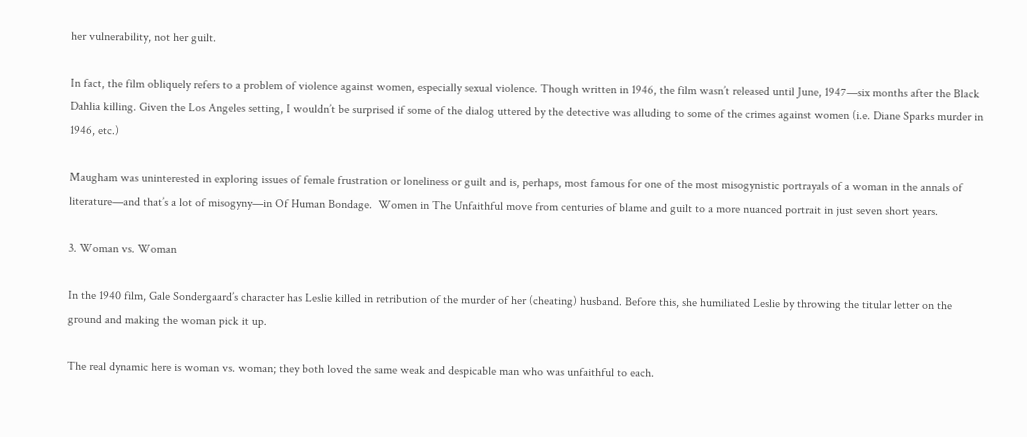her vulnerability, not her guilt.

In fact, the film obliquely refers to a problem of violence against women, especially sexual violence. Though written in 1946, the film wasn’t released until June, 1947—six months after the Black Dahlia killing. Given the Los Angeles setting, I wouldn’t be surprised if some of the dialog uttered by the detective was alluding to some of the crimes against women (i.e. Diane Sparks murder in 1946, etc.)

Maugham was uninterested in exploring issues of female frustration or loneliness or guilt and is, perhaps, most famous for one of the most misogynistic portrayals of a woman in the annals of literature—and that’s a lot of misogyny—in Of Human Bondage.  Women in The Unfaithful move from centuries of blame and guilt to a more nuanced portrait in just seven short years.

3. Woman vs. Woman

In the 1940 film, Gale Sondergaard’s character has Leslie killed in retribution of the murder of her (cheating) husband. Before this, she humiliated Leslie by throwing the titular letter on the ground and making the woman pick it up.

The real dynamic here is woman vs. woman; they both loved the same weak and despicable man who was unfaithful to each.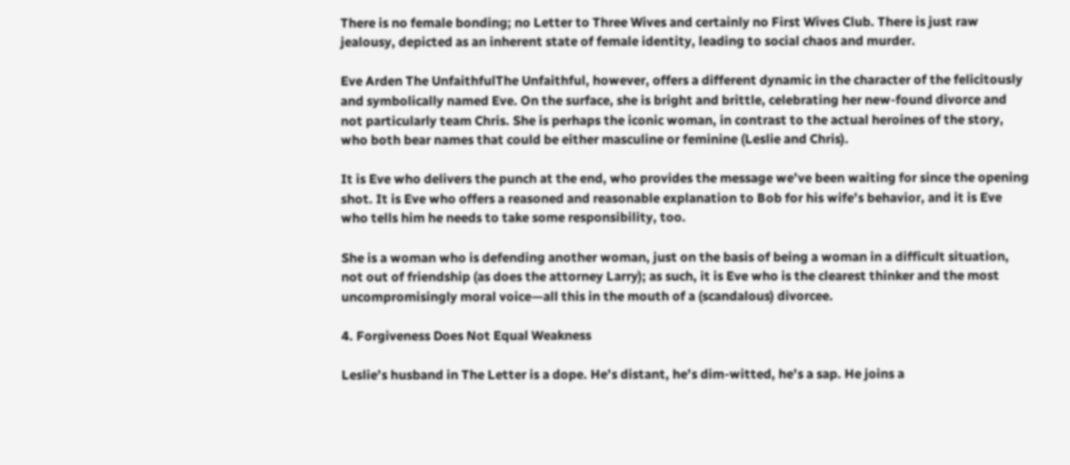There is no female bonding; no Letter to Three Wives and certainly no First Wives Club. There is just raw jealousy, depicted as an inherent state of female identity, leading to social chaos and murder.

Eve Arden The UnfaithfulThe Unfaithful, however, offers a different dynamic in the character of the felicitously and symbolically named Eve. On the surface, she is bright and brittle, celebrating her new-found divorce and not particularly team Chris. She is perhaps the iconic woman, in contrast to the actual heroines of the story, who both bear names that could be either masculine or feminine (Leslie and Chris).

It is Eve who delivers the punch at the end, who provides the message we’ve been waiting for since the opening shot. It is Eve who offers a reasoned and reasonable explanation to Bob for his wife’s behavior, and it is Eve who tells him he needs to take some responsibility, too.

She is a woman who is defending another woman, just on the basis of being a woman in a difficult situation, not out of friendship (as does the attorney Larry); as such, it is Eve who is the clearest thinker and the most uncompromisingly moral voice—all this in the mouth of a (scandalous) divorcee.

4. Forgiveness Does Not Equal Weakness

Leslie’s husband in The Letter is a dope. He’s distant, he’s dim-witted, he’s a sap. He joins a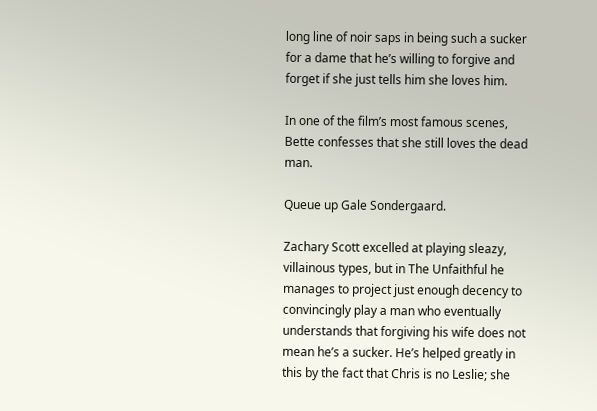long line of noir saps in being such a sucker for a dame that he’s willing to forgive and forget if she just tells him she loves him.

In one of the film’s most famous scenes, Bette confesses that she still loves the dead man.

Queue up Gale Sondergaard.

Zachary Scott excelled at playing sleazy, villainous types, but in The Unfaithful he manages to project just enough decency to convincingly play a man who eventually understands that forgiving his wife does not mean he’s a sucker. He’s helped greatly in this by the fact that Chris is no Leslie; she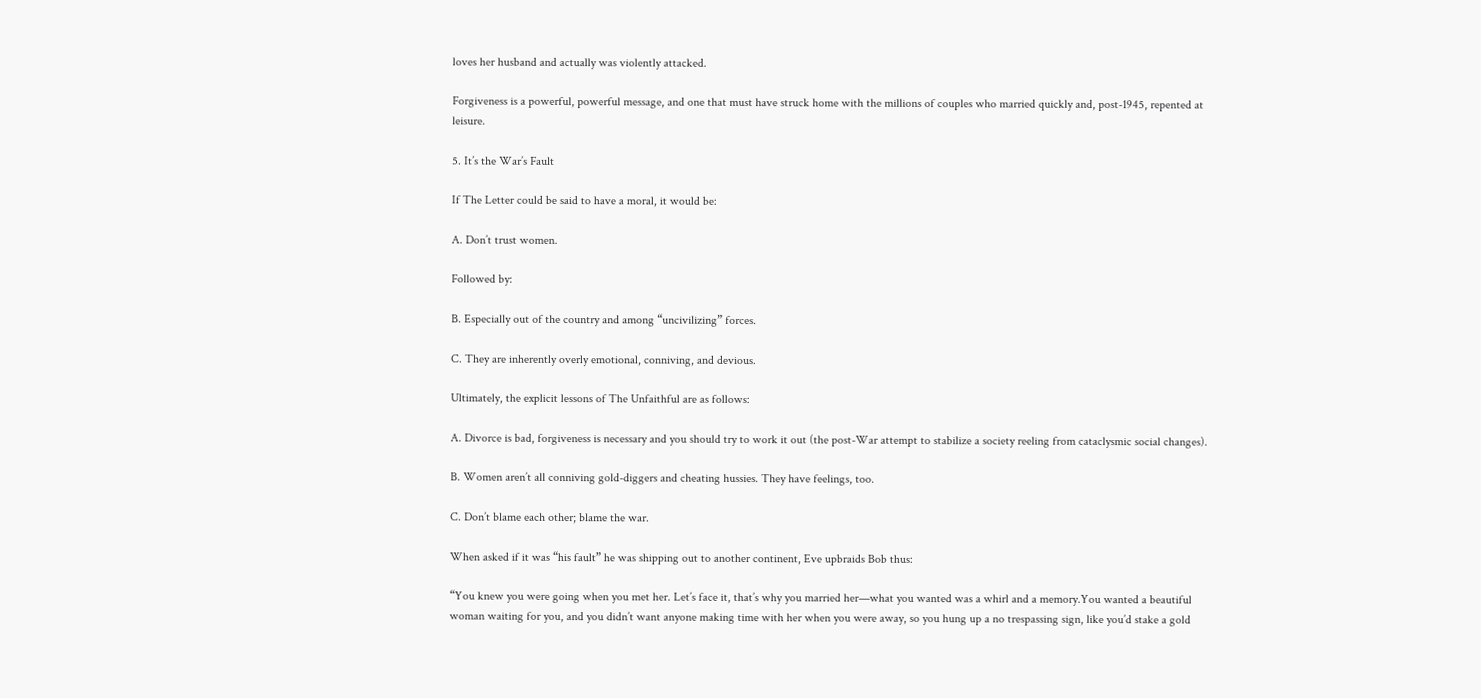loves her husband and actually was violently attacked.

Forgiveness is a powerful, powerful message, and one that must have struck home with the millions of couples who married quickly and, post-1945, repented at leisure.

5. It’s the War’s Fault

If The Letter could be said to have a moral, it would be:

A. Don’t trust women.

Followed by:

B. Especially out of the country and among “uncivilizing” forces.

C. They are inherently overly emotional, conniving, and devious.

Ultimately, the explicit lessons of The Unfaithful are as follows:

A. Divorce is bad, forgiveness is necessary and you should try to work it out (the post-War attempt to stabilize a society reeling from cataclysmic social changes).

B. Women aren’t all conniving gold-diggers and cheating hussies. They have feelings, too.

C. Don’t blame each other; blame the war.

When asked if it was “his fault” he was shipping out to another continent, Eve upbraids Bob thus:

“You knew you were going when you met her. Let’s face it, that’s why you married her—what you wanted was a whirl and a memory.You wanted a beautiful woman waiting for you, and you didn’t want anyone making time with her when you were away, so you hung up a no trespassing sign, like you’d stake a gold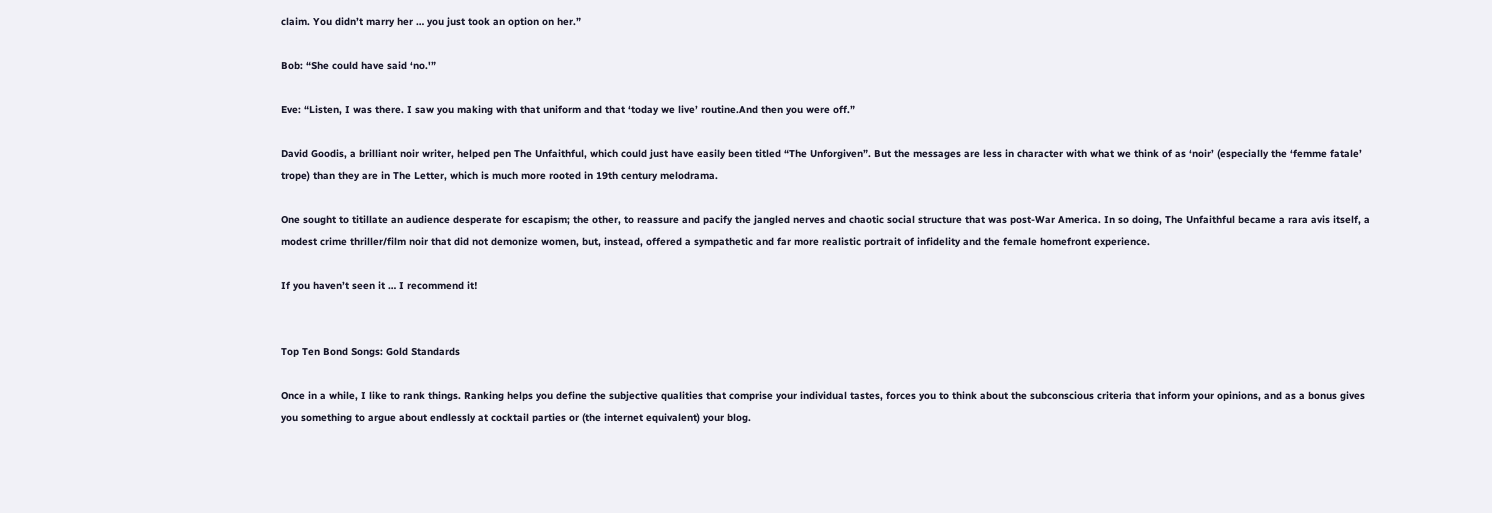claim. You didn’t marry her … you just took an option on her.”

Bob: “She could have said ‘no.'”

Eve: “Listen, I was there. I saw you making with that uniform and that ‘today we live’ routine.And then you were off.”

David Goodis, a brilliant noir writer, helped pen The Unfaithful, which could just have easily been titled “The Unforgiven”. But the messages are less in character with what we think of as ‘noir’ (especially the ‘femme fatale’ trope) than they are in The Letter, which is much more rooted in 19th century melodrama.

One sought to titillate an audience desperate for escapism; the other, to reassure and pacify the jangled nerves and chaotic social structure that was post-War America. In so doing, The Unfaithful became a rara avis itself, a modest crime thriller/film noir that did not demonize women, but, instead, offered a sympathetic and far more realistic portrait of infidelity and the female homefront experience.

If you haven’t seen it … I recommend it!


Top Ten Bond Songs: Gold Standards

Once in a while, I like to rank things. Ranking helps you define the subjective qualities that comprise your individual tastes, forces you to think about the subconscious criteria that inform your opinions, and as a bonus gives you something to argue about endlessly at cocktail parties or (the internet equivalent) your blog.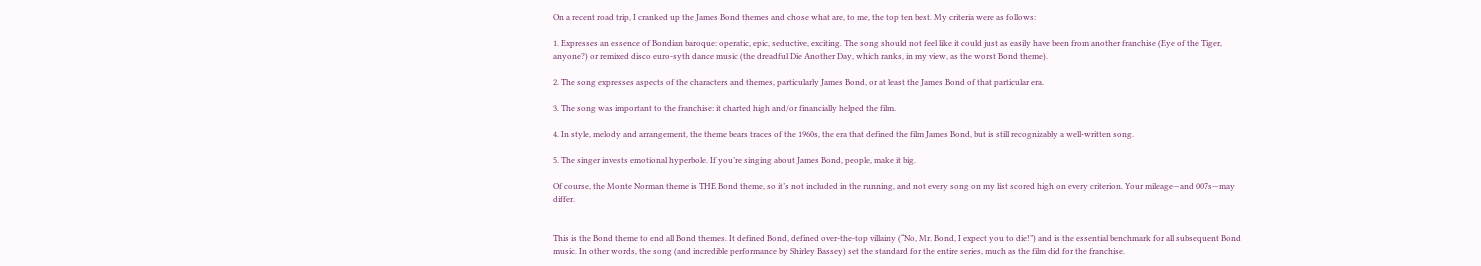On a recent road trip, I cranked up the James Bond themes and chose what are, to me, the top ten best. My criteria were as follows:

1. Expresses an essence of Bondian baroque: operatic, epic, seductive, exciting. The song should not feel like it could just as easily have been from another franchise (Eye of the Tiger, anyone?) or remixed disco euro-syth dance music (the dreadful Die Another Day, which ranks, in my view, as the worst Bond theme).

2. The song expresses aspects of the characters and themes, particularly James Bond, or at least the James Bond of that particular era.

3. The song was important to the franchise: it charted high and/or financially helped the film.

4. In style, melody and arrangement, the theme bears traces of the 1960s, the era that defined the film James Bond, but is still recognizably a well-written song.

5. The singer invests emotional hyperbole. If you’re singing about James Bond, people, make it big.

Of course, the Monte Norman theme is THE Bond theme, so it’s not included in the running, and not every song on my list scored high on every criterion. Your mileage—and 007s—may differ.


This is the Bond theme to end all Bond themes. It defined Bond, defined over-the-top villainy (“No, Mr. Bond, I expect you to die!”) and is the essential benchmark for all subsequent Bond music. In other words, the song (and incredible performance by Shirley Bassey) set the standard for the entire series, much as the film did for the franchise.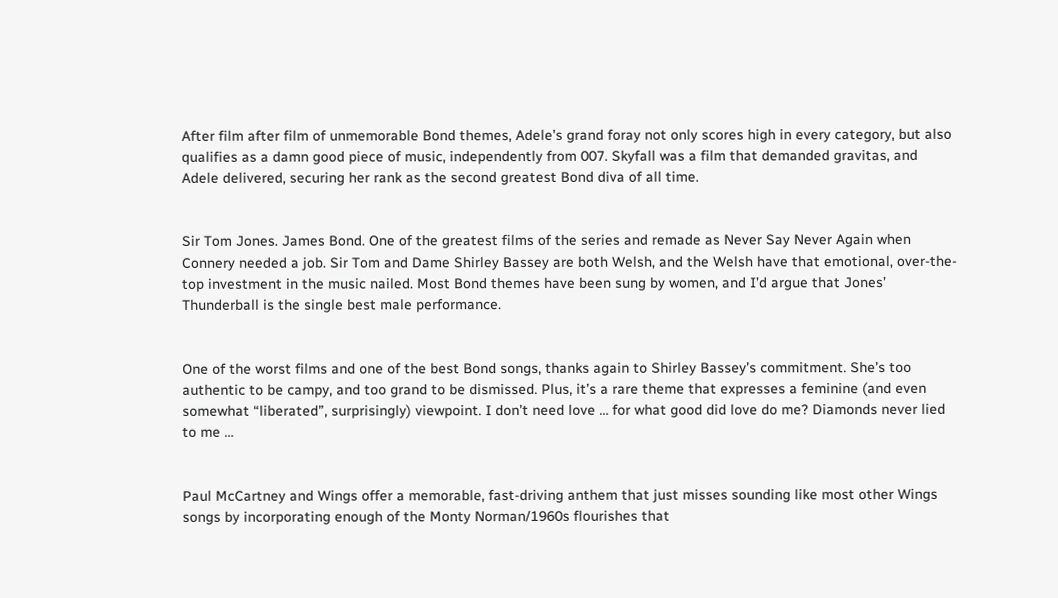After film after film of unmemorable Bond themes, Adele’s grand foray not only scores high in every category, but also qualifies as a damn good piece of music, independently from 007. Skyfall was a film that demanded gravitas, and Adele delivered, securing her rank as the second greatest Bond diva of all time.


Sir Tom Jones. James Bond. One of the greatest films of the series and remade as Never Say Never Again when Connery needed a job. Sir Tom and Dame Shirley Bassey are both Welsh, and the Welsh have that emotional, over-the-top investment in the music nailed. Most Bond themes have been sung by women, and I’d argue that Jones’ Thunderball is the single best male performance.


One of the worst films and one of the best Bond songs, thanks again to Shirley Bassey’s commitment. She’s too authentic to be campy, and too grand to be dismissed. Plus, it’s a rare theme that expresses a feminine (and even somewhat “liberated”, surprisingly) viewpoint. I don’t need love … for what good did love do me? Diamonds never lied to me …


Paul McCartney and Wings offer a memorable, fast-driving anthem that just misses sounding like most other Wings songs by incorporating enough of the Monty Norman/1960s flourishes that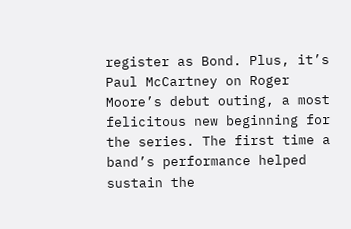register as Bond. Plus, it’s Paul McCartney on Roger Moore’s debut outing, a most felicitous new beginning for the series. The first time a band’s performance helped sustain the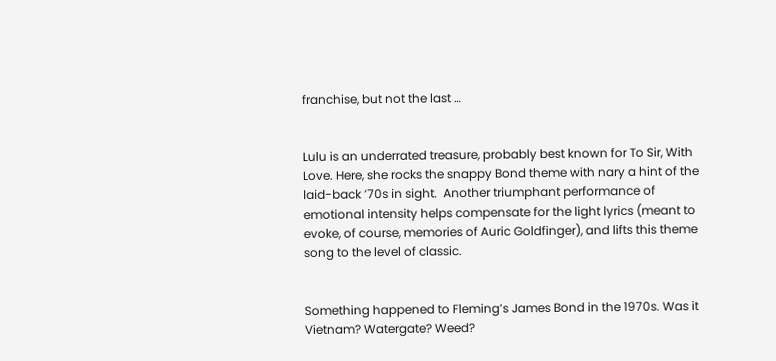franchise, but not the last …


Lulu is an underrated treasure, probably best known for To Sir, With Love. Here, she rocks the snappy Bond theme with nary a hint of the laid-back ’70s in sight.  Another triumphant performance of emotional intensity helps compensate for the light lyrics (meant to evoke, of course, memories of Auric Goldfinger), and lifts this theme song to the level of classic.


Something happened to Fleming’s James Bond in the 1970s. Was it Vietnam? Watergate? Weed?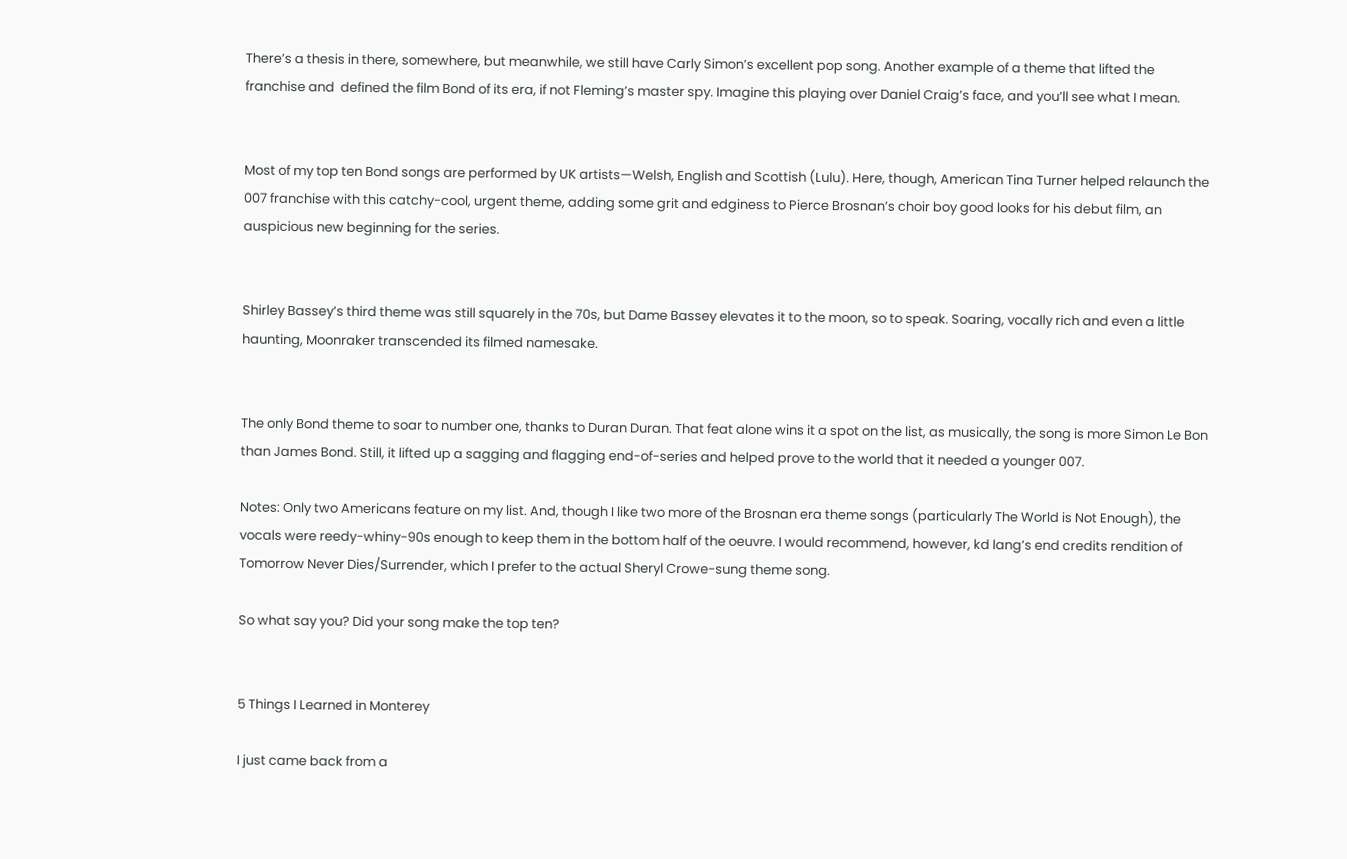There’s a thesis in there, somewhere, but meanwhile, we still have Carly Simon’s excellent pop song. Another example of a theme that lifted the franchise and  defined the film Bond of its era, if not Fleming’s master spy. Imagine this playing over Daniel Craig’s face, and you’ll see what I mean.


Most of my top ten Bond songs are performed by UK artists—Welsh, English and Scottish (Lulu). Here, though, American Tina Turner helped relaunch the 007 franchise with this catchy-cool, urgent theme, adding some grit and edginess to Pierce Brosnan’s choir boy good looks for his debut film, an auspicious new beginning for the series.


Shirley Bassey’s third theme was still squarely in the 70s, but Dame Bassey elevates it to the moon, so to speak. Soaring, vocally rich and even a little haunting, Moonraker transcended its filmed namesake.


The only Bond theme to soar to number one, thanks to Duran Duran. That feat alone wins it a spot on the list, as musically, the song is more Simon Le Bon than James Bond. Still, it lifted up a sagging and flagging end-of-series and helped prove to the world that it needed a younger 007.

Notes: Only two Americans feature on my list. And, though I like two more of the Brosnan era theme songs (particularly The World is Not Enough), the vocals were reedy-whiny-90s enough to keep them in the bottom half of the oeuvre. I would recommend, however, kd lang’s end credits rendition of Tomorrow Never Dies/Surrender, which I prefer to the actual Sheryl Crowe-sung theme song.

So what say you? Did your song make the top ten?


5 Things I Learned in Monterey

I just came back from a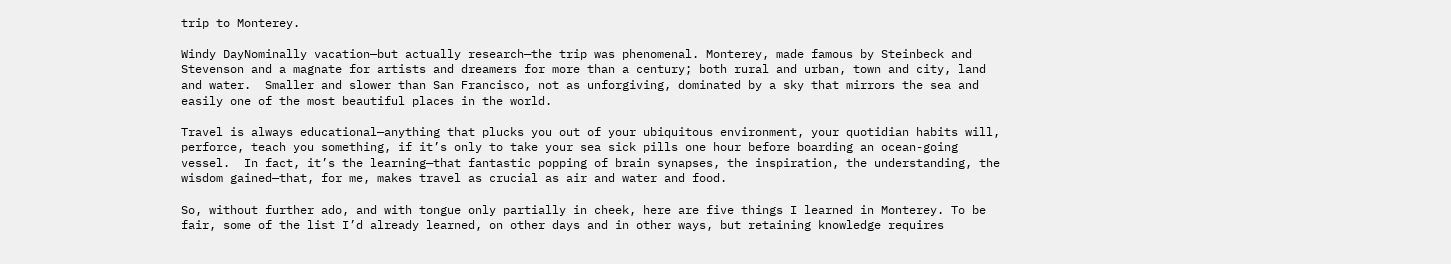trip to Monterey.

Windy DayNominally vacation—but actually research—the trip was phenomenal. Monterey, made famous by Steinbeck and Stevenson and a magnate for artists and dreamers for more than a century; both rural and urban, town and city, land and water.  Smaller and slower than San Francisco, not as unforgiving, dominated by a sky that mirrors the sea and easily one of the most beautiful places in the world.

Travel is always educational—anything that plucks you out of your ubiquitous environment, your quotidian habits will, perforce, teach you something, if it’s only to take your sea sick pills one hour before boarding an ocean-going vessel.  In fact, it’s the learning—that fantastic popping of brain synapses, the inspiration, the understanding, the wisdom gained—that, for me, makes travel as crucial as air and water and food.

So, without further ado, and with tongue only partially in cheek, here are five things I learned in Monterey. To be fair, some of the list I’d already learned, on other days and in other ways, but retaining knowledge requires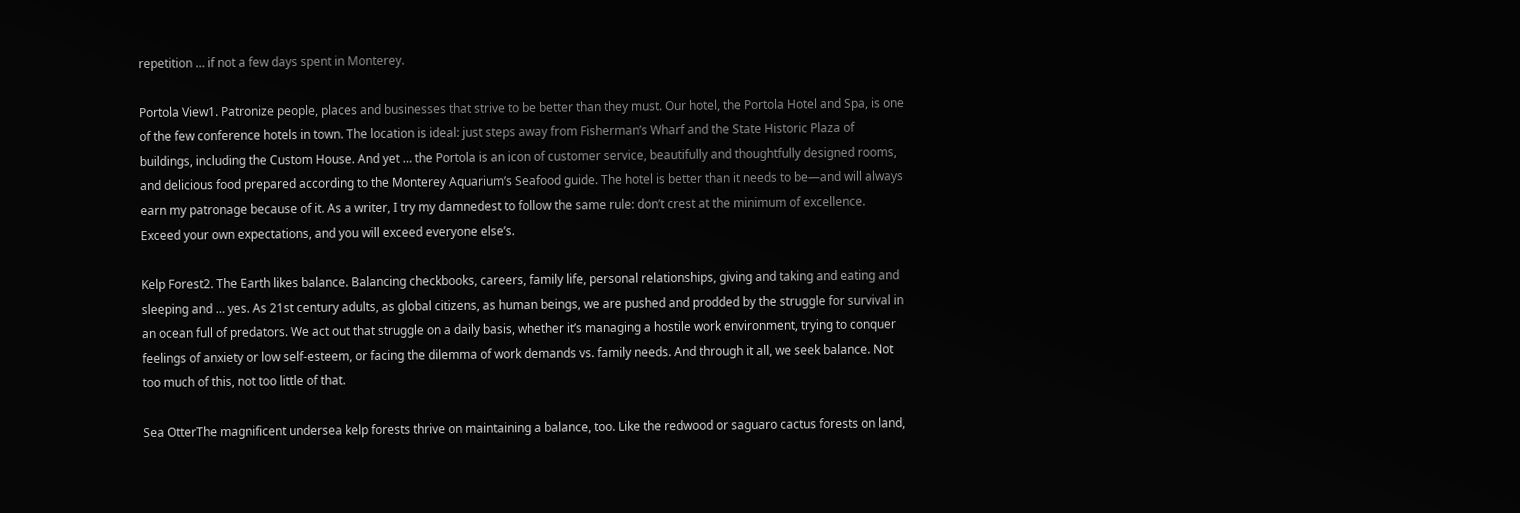repetition … if not a few days spent in Monterey.

Portola View1. Patronize people, places and businesses that strive to be better than they must. Our hotel, the Portola Hotel and Spa, is one of the few conference hotels in town. The location is ideal: just steps away from Fisherman’s Wharf and the State Historic Plaza of buildings, including the Custom House. And yet … the Portola is an icon of customer service, beautifully and thoughtfully designed rooms, and delicious food prepared according to the Monterey Aquarium’s Seafood guide. The hotel is better than it needs to be—and will always earn my patronage because of it. As a writer, I try my damnedest to follow the same rule: don’t crest at the minimum of excellence. Exceed your own expectations, and you will exceed everyone else’s.

Kelp Forest2. The Earth likes balance. Balancing checkbooks, careers, family life, personal relationships, giving and taking and eating and sleeping and … yes. As 21st century adults, as global citizens, as human beings, we are pushed and prodded by the struggle for survival in an ocean full of predators. We act out that struggle on a daily basis, whether it’s managing a hostile work environment, trying to conquer feelings of anxiety or low self-esteem, or facing the dilemma of work demands vs. family needs. And through it all, we seek balance. Not too much of this, not too little of that.

Sea OtterThe magnificent undersea kelp forests thrive on maintaining a balance, too. Like the redwood or saguaro cactus forests on land,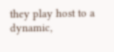they play host to a dynamic,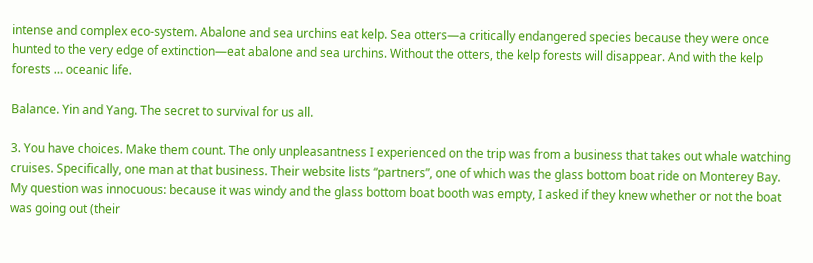intense and complex eco-system. Abalone and sea urchins eat kelp. Sea otters—a critically endangered species because they were once hunted to the very edge of extinction—eat abalone and sea urchins. Without the otters, the kelp forests will disappear. And with the kelp forests … oceanic life.

Balance. Yin and Yang. The secret to survival for us all.

3. You have choices. Make them count. The only unpleasantness I experienced on the trip was from a business that takes out whale watching cruises. Specifically, one man at that business. Their website lists “partners”, one of which was the glass bottom boat ride on Monterey Bay. My question was innocuous: because it was windy and the glass bottom boat booth was empty, I asked if they knew whether or not the boat was going out (their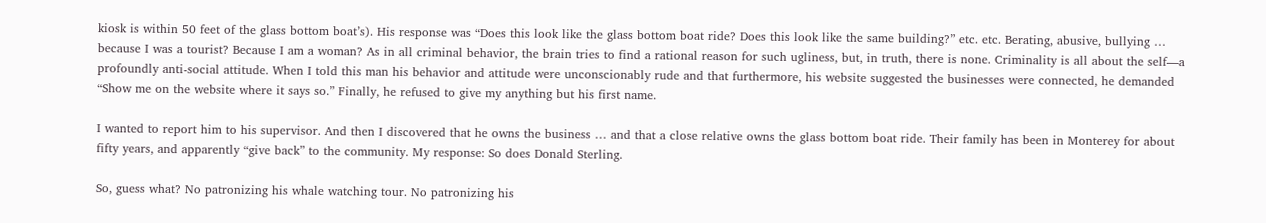kiosk is within 50 feet of the glass bottom boat’s). His response was “Does this look like the glass bottom boat ride? Does this look like the same building?” etc. etc. Berating, abusive, bullying … because I was a tourist? Because I am a woman? As in all criminal behavior, the brain tries to find a rational reason for such ugliness, but, in truth, there is none. Criminality is all about the self—a profoundly anti-social attitude. When I told this man his behavior and attitude were unconscionably rude and that furthermore, his website suggested the businesses were connected, he demanded “Show me on the website where it says so.” Finally, he refused to give my anything but his first name.

I wanted to report him to his supervisor. And then I discovered that he owns the business … and that a close relative owns the glass bottom boat ride. Their family has been in Monterey for about fifty years, and apparently “give back” to the community. My response: So does Donald Sterling.

So, guess what? No patronizing his whale watching tour. No patronizing his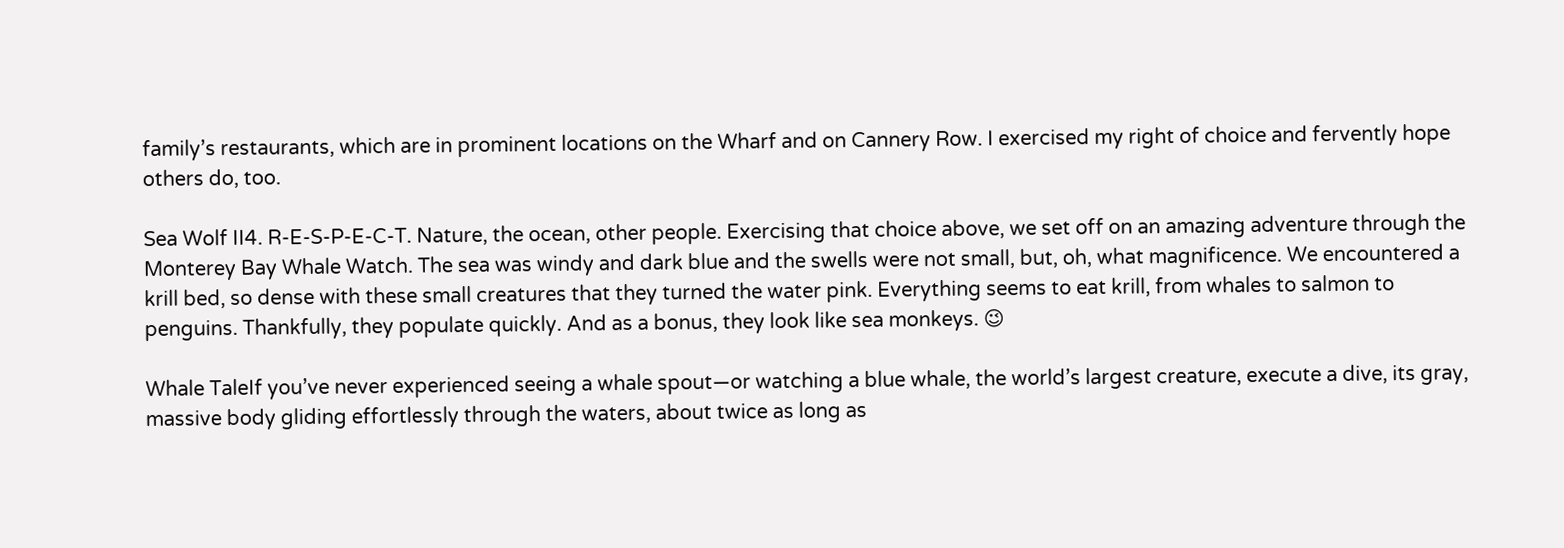family’s restaurants, which are in prominent locations on the Wharf and on Cannery Row. I exercised my right of choice and fervently hope others do, too.

Sea Wolf II4. R-E-S-P-E-C-T. Nature, the ocean, other people. Exercising that choice above, we set off on an amazing adventure through the Monterey Bay Whale Watch. The sea was windy and dark blue and the swells were not small, but, oh, what magnificence. We encountered a krill bed, so dense with these small creatures that they turned the water pink. Everything seems to eat krill, from whales to salmon to penguins. Thankfully, they populate quickly. And as a bonus, they look like sea monkeys. 😉

Whale TaleIf you’ve never experienced seeing a whale spout—or watching a blue whale, the world’s largest creature, execute a dive, its gray, massive body gliding effortlessly through the waters, about twice as long as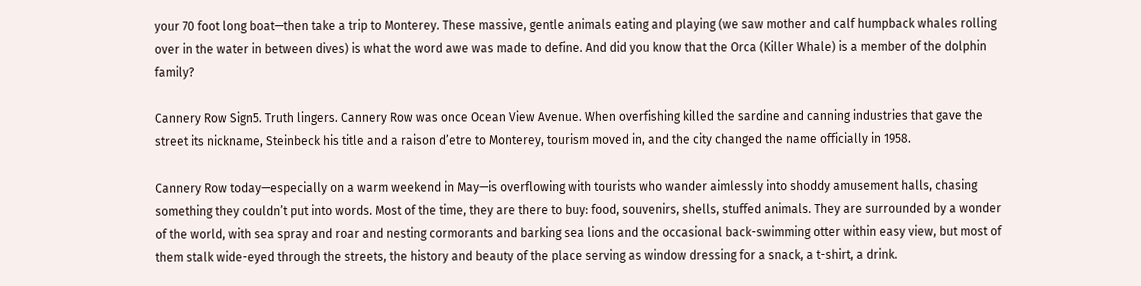your 70 foot long boat—then take a trip to Monterey. These massive, gentle animals eating and playing (we saw mother and calf humpback whales rolling over in the water in between dives) is what the word awe was made to define. And did you know that the Orca (Killer Whale) is a member of the dolphin family?

Cannery Row Sign5. Truth lingers. Cannery Row was once Ocean View Avenue. When overfishing killed the sardine and canning industries that gave the street its nickname, Steinbeck his title and a raison d’etre to Monterey, tourism moved in, and the city changed the name officially in 1958.

Cannery Row today—especially on a warm weekend in May—is overflowing with tourists who wander aimlessly into shoddy amusement halls, chasing something they couldn’t put into words. Most of the time, they are there to buy: food, souvenirs, shells, stuffed animals. They are surrounded by a wonder of the world, with sea spray and roar and nesting cormorants and barking sea lions and the occasional back-swimming otter within easy view, but most of them stalk wide-eyed through the streets, the history and beauty of the place serving as window dressing for a snack, a t-shirt, a drink.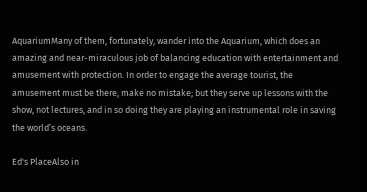AquariumMany of them, fortunately, wander into the Aquarium, which does an amazing and near-miraculous job of balancing education with entertainment and amusement with protection. In order to engage the average tourist, the amusement must be there, make no mistake; but they serve up lessons with the show, not lectures, and in so doing they are playing an instrumental role in saving the world’s oceans.

Ed's PlaceAlso in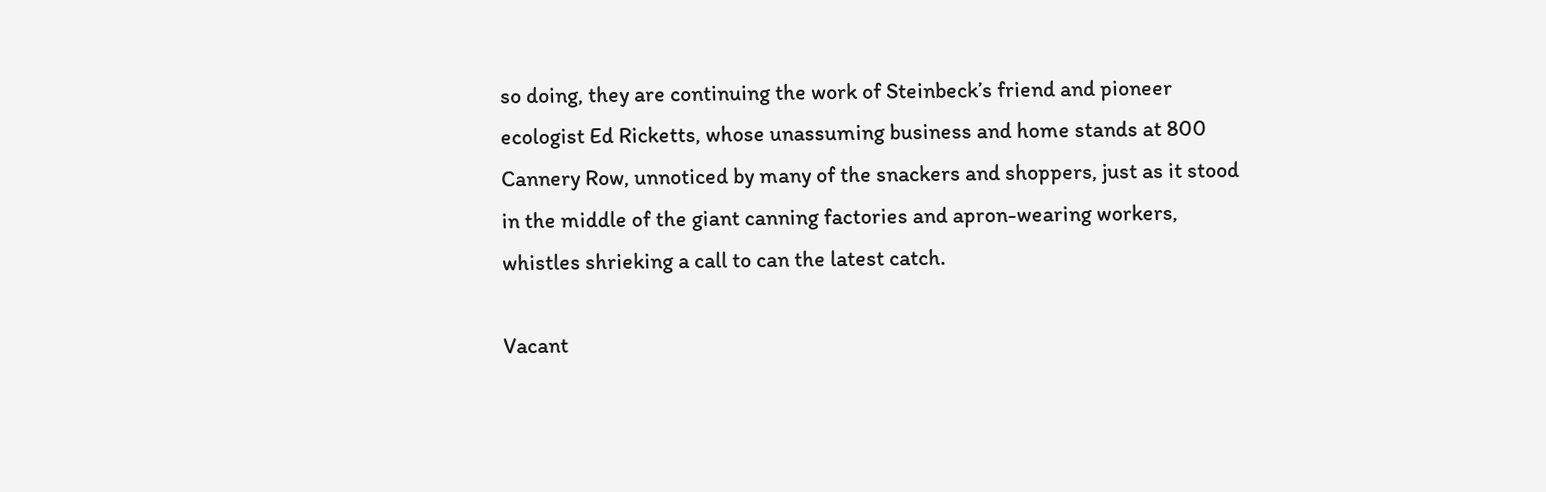so doing, they are continuing the work of Steinbeck’s friend and pioneer ecologist Ed Ricketts, whose unassuming business and home stands at 800 Cannery Row, unnoticed by many of the snackers and shoppers, just as it stood in the middle of the giant canning factories and apron-wearing workers, whistles shrieking a call to can the latest catch.

Vacant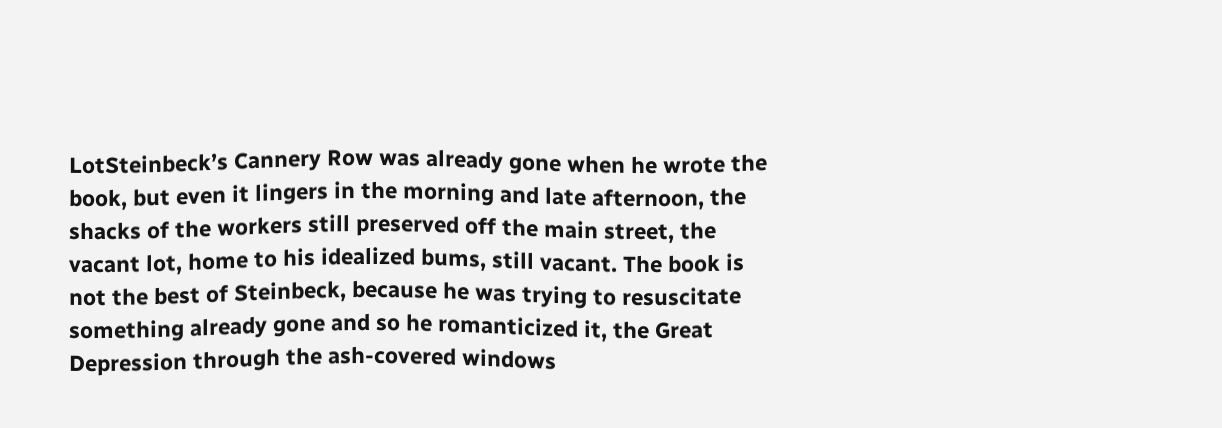LotSteinbeck’s Cannery Row was already gone when he wrote the book, but even it lingers in the morning and late afternoon, the shacks of the workers still preserved off the main street, the vacant lot, home to his idealized bums, still vacant. The book is not the best of Steinbeck, because he was trying to resuscitate something already gone and so he romanticized it, the Great Depression through the ash-covered windows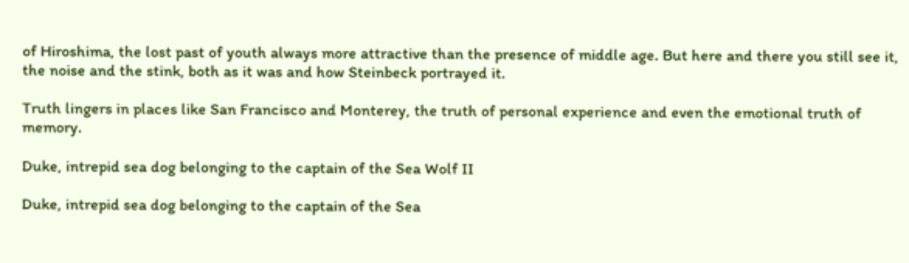of Hiroshima, the lost past of youth always more attractive than the presence of middle age. But here and there you still see it, the noise and the stink, both as it was and how Steinbeck portrayed it.

Truth lingers in places like San Francisco and Monterey, the truth of personal experience and even the emotional truth of memory.

Duke, intrepid sea dog belonging to the captain of the Sea Wolf II

Duke, intrepid sea dog belonging to the captain of the Sea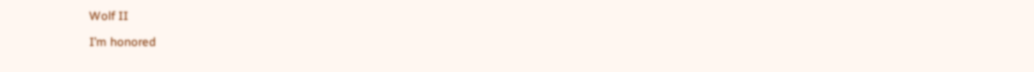Wolf II

I’m honored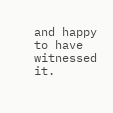and happy to have witnessed it.